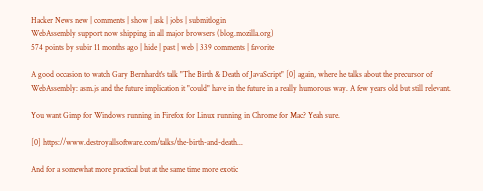Hacker News new | comments | show | ask | jobs | submitlogin
WebAssembly support now shipping in all major browsers (blog.mozilla.org)
574 points by subir 11 months ago | hide | past | web | 339 comments | favorite

A good occasion to watch Gary Bernhardt's talk "The Birth & Death of JavaScript" [0] again, where he talks about the precursor of WebAssembly: asm.js and the future implication it "could" have in the future in a really humorous way. A few years old but still relevant.

You want Gimp for Windows running in Firefox for Linux running in Chrome for Mac? Yeah sure.

[0] https://www.destroyallsoftware.com/talks/the-birth-and-death...

And for a somewhat more practical but at the same time more exotic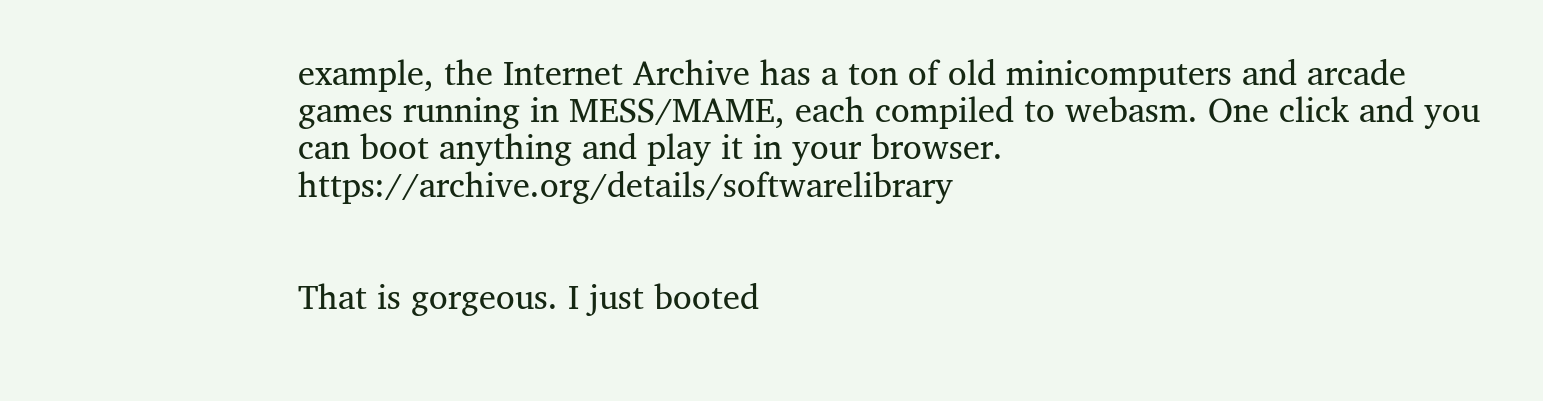example, the Internet Archive has a ton of old minicomputers and arcade games running in MESS/MAME, each compiled to webasm. One click and you can boot anything and play it in your browser. https://archive.org/details/softwarelibrary


That is gorgeous. I just booted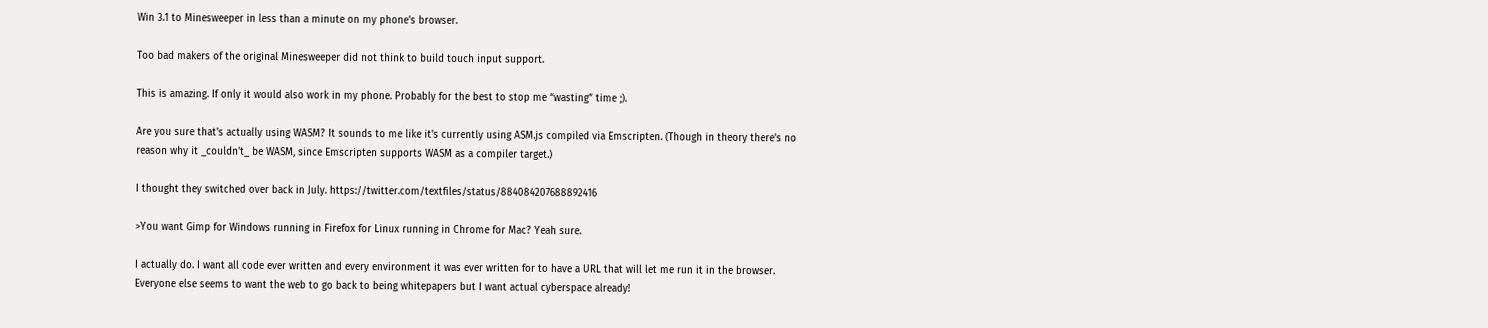Win 3.1 to Minesweeper in less than a minute on my phone's browser.

Too bad makers of the original Minesweeper did not think to build touch input support.

This is amazing. If only it would also work in my phone. Probably for the best to stop me “wasting” time ;).

Are you sure that's actually using WASM? It sounds to me like it's currently using ASM.js compiled via Emscripten. (Though in theory there's no reason why it _couldn't_ be WASM, since Emscripten supports WASM as a compiler target.)

I thought they switched over back in July. https://twitter.com/textfiles/status/884084207688892416

>You want Gimp for Windows running in Firefox for Linux running in Chrome for Mac? Yeah sure.

I actually do. I want all code ever written and every environment it was ever written for to have a URL that will let me run it in the browser. Everyone else seems to want the web to go back to being whitepapers but I want actual cyberspace already!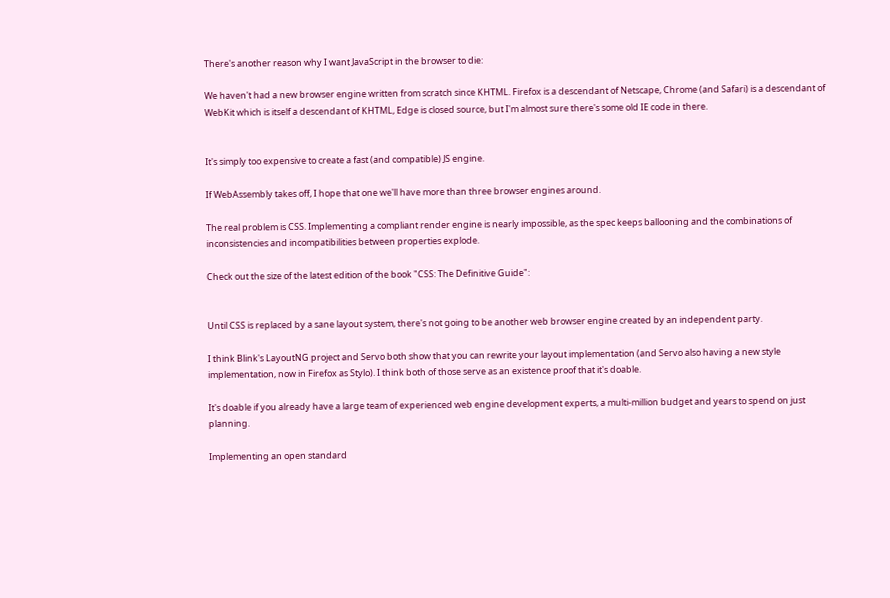There's another reason why I want JavaScript in the browser to die:

We haven't had a new browser engine written from scratch since KHTML. Firefox is a descendant of Netscape, Chrome (and Safari) is a descendant of WebKit which is itself a descendant of KHTML, Edge is closed source, but I'm almost sure there's some old IE code in there.


It's simply too expensive to create a fast (and compatible) JS engine.

If WebAssembly takes off, I hope that one we'll have more than three browser engines around.

The real problem is CSS. Implementing a compliant render engine is nearly impossible, as the spec keeps ballooning and the combinations of inconsistencies and incompatibilities between properties explode.

Check out the size of the latest edition of the book "CSS: The Definitive Guide":


Until CSS is replaced by a sane layout system, there's not going to be another web browser engine created by an independent party.

I think Blink's LayoutNG project and Servo both show that you can rewrite your layout implementation (and Servo also having a new style implementation, now in Firefox as Stylo). I think both of those serve as an existence proof that it's doable.

It's doable if you already have a large team of experienced web engine development experts, a multi-million budget and years to spend on just planning.

Implementing an open standard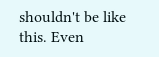shouldn't be like this. Even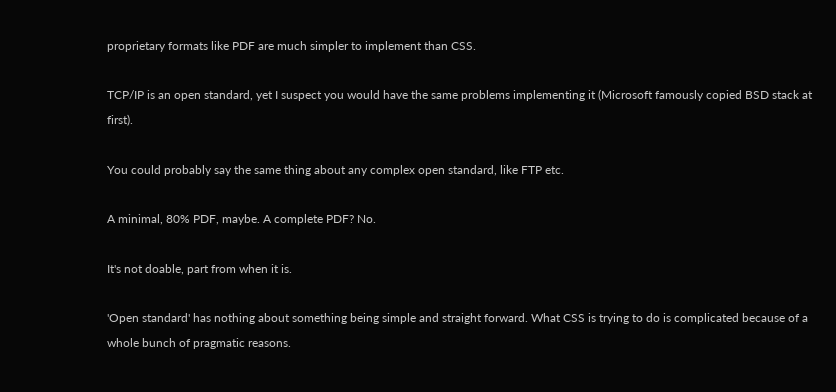proprietary formats like PDF are much simpler to implement than CSS.

TCP/IP is an open standard, yet I suspect you would have the same problems implementing it (Microsoft famously copied BSD stack at first).

You could probably say the same thing about any complex open standard, like FTP etc.

A minimal, 80% PDF, maybe. A complete PDF? No.

It's not doable, part from when it is.

'Open standard' has nothing about something being simple and straight forward. What CSS is trying to do is complicated because of a whole bunch of pragmatic reasons.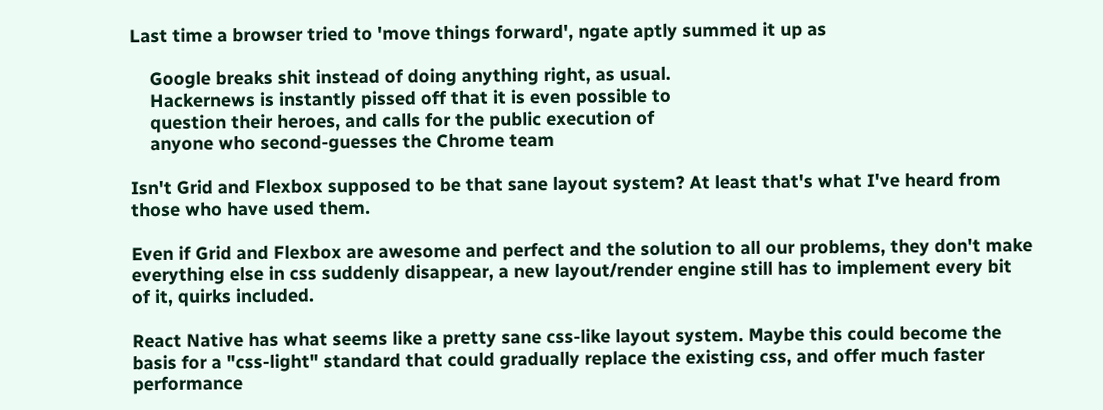Last time a browser tried to 'move things forward', ngate aptly summed it up as

    Google breaks shit instead of doing anything right, as usual.
    Hackernews is instantly pissed off that it is even possible to
    question their heroes, and calls for the public execution of
    anyone who second-guesses the Chrome team

Isn't Grid and Flexbox supposed to be that sane layout system? At least that's what I've heard from those who have used them.

Even if Grid and Flexbox are awesome and perfect and the solution to all our problems, they don't make everything else in css suddenly disappear, a new layout/render engine still has to implement every bit of it, quirks included.

React Native has what seems like a pretty sane css-like layout system. Maybe this could become the basis for a "css-light" standard that could gradually replace the existing css, and offer much faster performance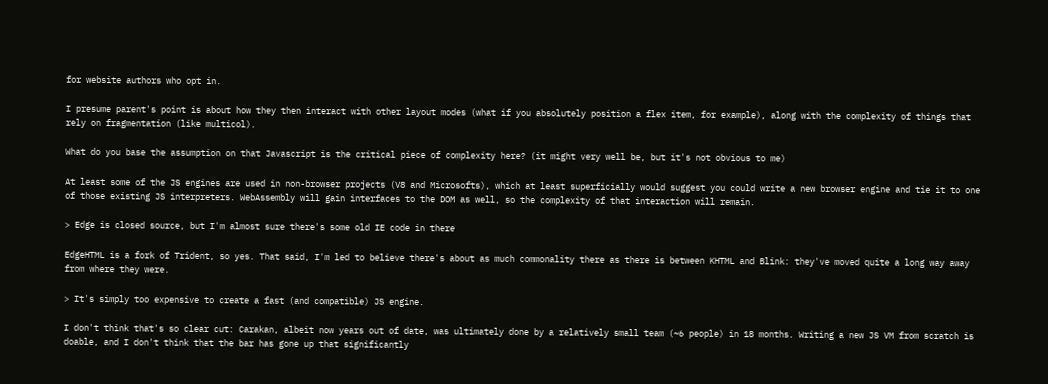for website authors who opt in.

I presume parent's point is about how they then interact with other layout modes (what if you absolutely position a flex item, for example), along with the complexity of things that rely on fragmentation (like multicol).

What do you base the assumption on that Javascript is the critical piece of complexity here? (it might very well be, but it's not obvious to me)

At least some of the JS engines are used in non-browser projects (V8 and Microsofts), which at least superficially would suggest you could write a new browser engine and tie it to one of those existing JS interpreters. WebAssembly will gain interfaces to the DOM as well, so the complexity of that interaction will remain.

> Edge is closed source, but I'm almost sure there's some old IE code in there

EdgeHTML is a fork of Trident, so yes. That said, I'm led to believe there's about as much commonality there as there is between KHTML and Blink: they've moved quite a long way away from where they were.

> It's simply too expensive to create a fast (and compatible) JS engine.

I don't think that's so clear cut: Carakan, albeit now years out of date, was ultimately done by a relatively small team (~6 people) in 18 months. Writing a new JS VM from scratch is doable, and I don't think that the bar has gone up that significantly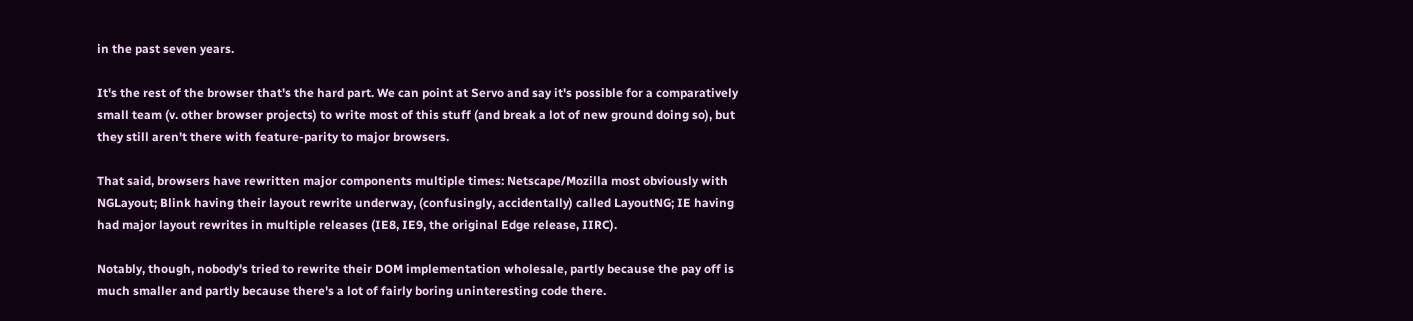in the past seven years.

It's the rest of the browser that's the hard part. We can point at Servo and say it's possible for a comparatively small team (v. other browser projects) to write most of this stuff (and break a lot of new ground doing so), but they still aren't there with feature-parity to major browsers.

That said, browsers have rewritten major components multiple times: Netscape/Mozilla most obviously with NGLayout; Blink having their layout rewrite underway, (confusingly, accidentally) called LayoutNG; IE having had major layout rewrites in multiple releases (IE8, IE9, the original Edge release, IIRC).

Notably, though, nobody's tried to rewrite their DOM implementation wholesale, partly because the pay off is much smaller and partly because there's a lot of fairly boring uninteresting code there.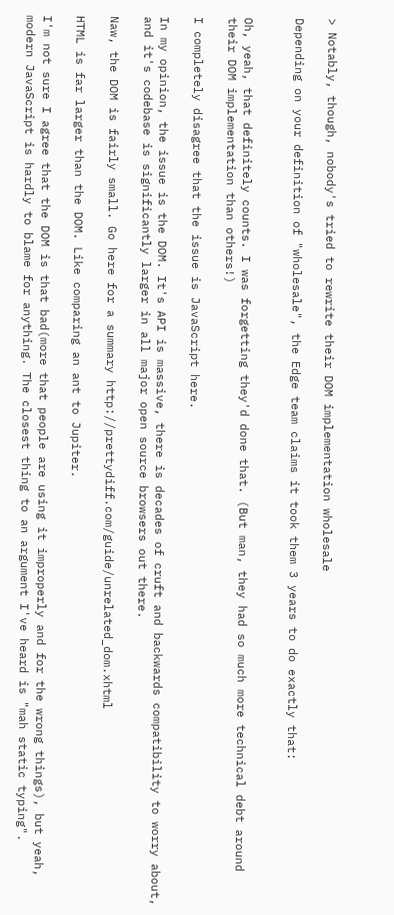> Notably, though, nobody's tried to rewrite their DOM implementation wholesale

Depending on your definition of "wholesale", the Edge team claims it took them 3 years to do exactly that:


Oh, yeah, that definitely counts. I was forgetting they'd done that. (But man, they had so much more technical debt around their DOM implementation than others!)

I completely disagree that the issue is JavaScript here.

In my opinion, the issue is the DOM. It's API is massive, there is decades of cruft and backwards compatibility to worry about, and it's codebase is significantly larger in all major open source browsers out there.

Naw, the DOM is fairly small. Go here for a summary http://prettydiff.com/guide/unrelated_dom.xhtml

HTML is far larger than the DOM. Like comparing an ant to Jupiter.

I'm not sure I agree that the DOM is that bad(more that people are using it improperly and for the wrong things), but yeah, modern JavaScript is hardly to blame for anything. The closest thing to an argument I've heard is "mah static typing".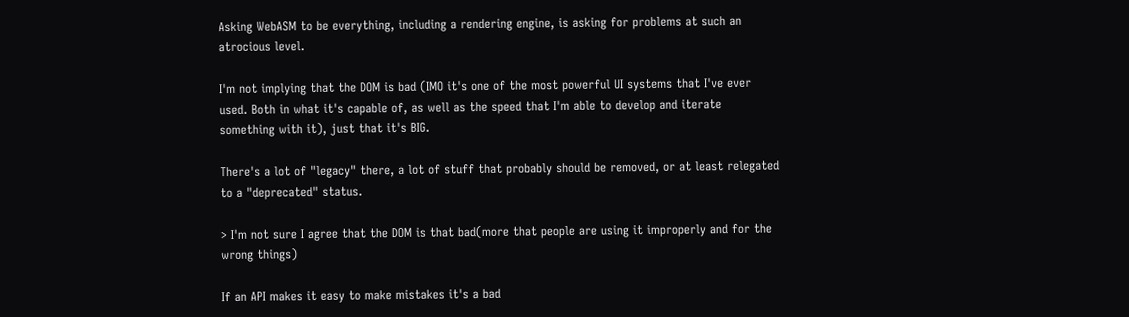Asking WebASM to be everything, including a rendering engine, is asking for problems at such an atrocious level.

I'm not implying that the DOM is bad (IMO it's one of the most powerful UI systems that I've ever used. Both in what it's capable of, as well as the speed that I'm able to develop and iterate something with it), just that it's BIG.

There's a lot of "legacy" there, a lot of stuff that probably should be removed, or at least relegated to a "deprecated" status.

> I'm not sure I agree that the DOM is that bad(more that people are using it improperly and for the wrong things)

If an API makes it easy to make mistakes it's a bad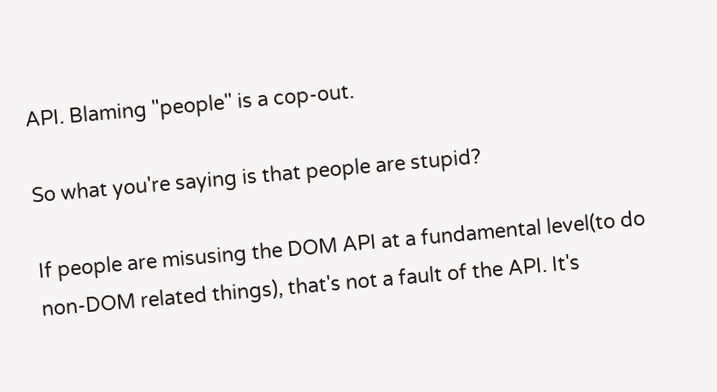API. Blaming "people" is a cop-out.

So what you're saying is that people are stupid?

If people are misusing the DOM API at a fundamental level(to do non-DOM related things), that's not a fault of the API. It's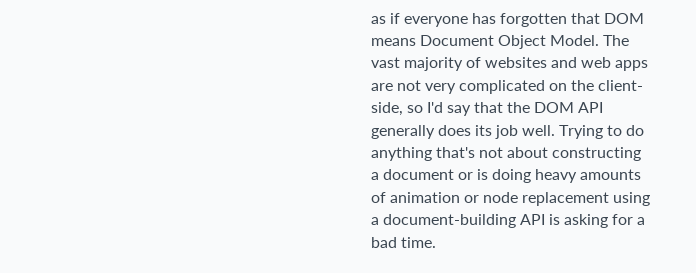as if everyone has forgotten that DOM means Document Object Model. The vast majority of websites and web apps are not very complicated on the client-side, so I'd say that the DOM API generally does its job well. Trying to do anything that's not about constructing a document or is doing heavy amounts of animation or node replacement using a document-building API is asking for a bad time.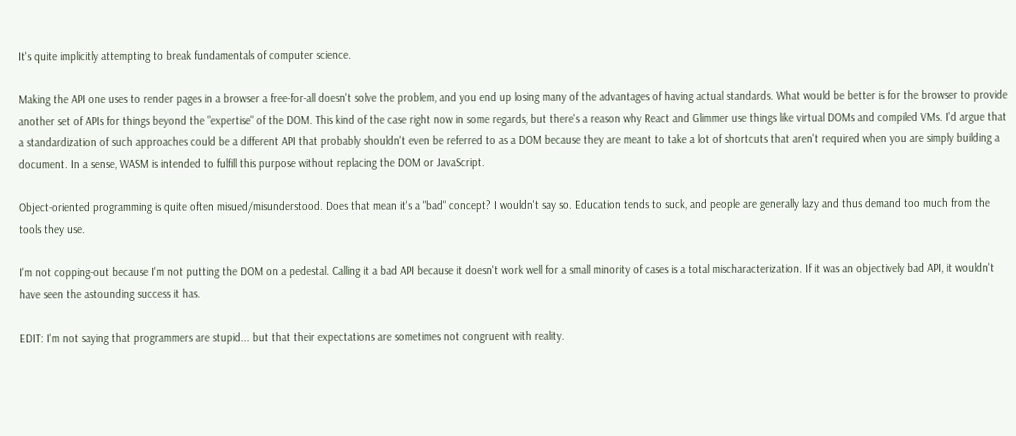It's quite implicitly attempting to break fundamentals of computer science.

Making the API one uses to render pages in a browser a free-for-all doesn't solve the problem, and you end up losing many of the advantages of having actual standards. What would be better is for the browser to provide another set of APIs for things beyond the "expertise" of the DOM. This kind of the case right now in some regards, but there's a reason why React and Glimmer use things like virtual DOMs and compiled VMs. I'd argue that a standardization of such approaches could be a different API that probably shouldn't even be referred to as a DOM because they are meant to take a lot of shortcuts that aren't required when you are simply building a document. In a sense, WASM is intended to fulfill this purpose without replacing the DOM or JavaScript.

Object-oriented programming is quite often misued/misunderstood. Does that mean it's a "bad" concept? I wouldn't say so. Education tends to suck, and people are generally lazy and thus demand too much from the tools they use.

I'm not copping-out because I'm not putting the DOM on a pedestal. Calling it a bad API because it doesn't work well for a small minority of cases is a total mischaracterization. If it was an objectively bad API, it wouldn't have seen the astounding success it has.

EDIT: I'm not saying that programmers are stupid... but that their expectations are sometimes not congruent with reality.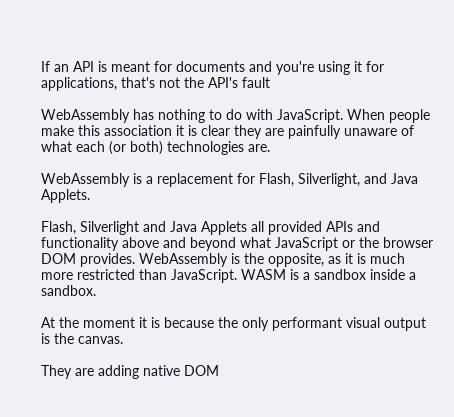If an API is meant for documents and you're using it for applications, that's not the API's fault

WebAssembly has nothing to do with JavaScript. When people make this association it is clear they are painfully unaware of what each (or both) technologies are.

WebAssembly is a replacement for Flash, Silverlight, and Java Applets.

Flash, Silverlight and Java Applets all provided APIs and functionality above and beyond what JavaScript or the browser DOM provides. WebAssembly is the opposite, as it is much more restricted than JavaScript. WASM is a sandbox inside a sandbox.

At the moment it is because the only performant visual output is the canvas.

They are adding native DOM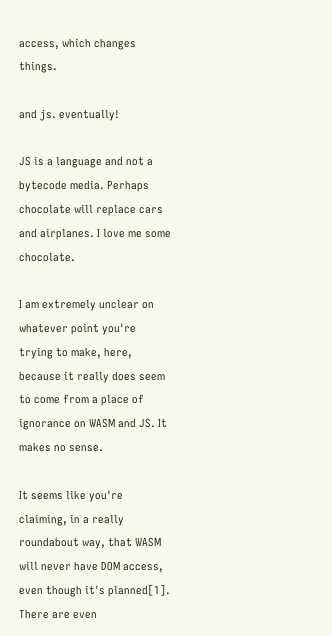access, which changes things.

and js. eventually!

JS is a language and not a bytecode media. Perhaps chocolate will replace cars and airplanes. I love me some chocolate.

I am extremely unclear on whatever point you're trying to make, here, because it really does seem to come from a place of ignorance on WASM and JS. It makes no sense.

It seems like you're claiming, in a really roundabout way, that WASM will never have DOM access, even though it's planned[1]. There are even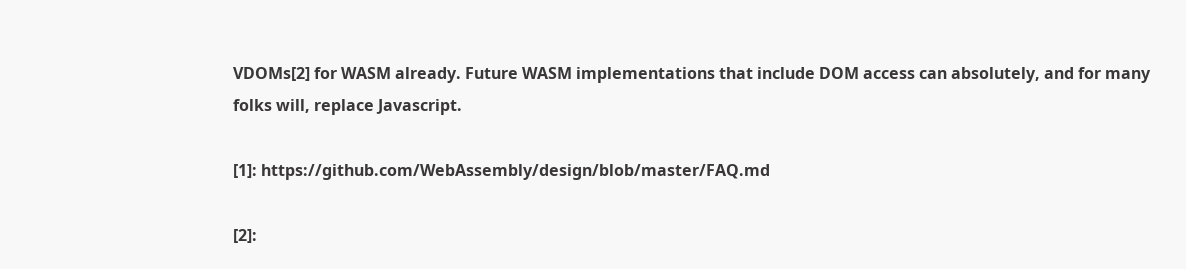VDOMs[2] for WASM already. Future WASM implementations that include DOM access can absolutely, and for many folks will, replace Javascript.

[1]: https://github.com/WebAssembly/design/blob/master/FAQ.md

[2]: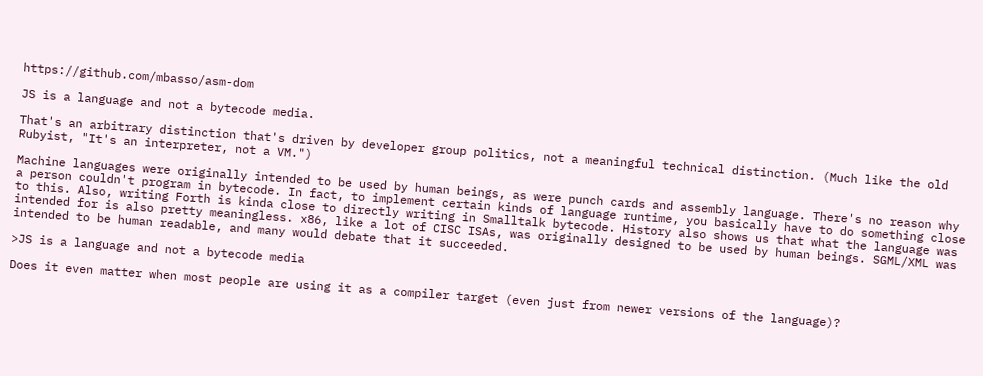https://github.com/mbasso/asm-dom

JS is a language and not a bytecode media.

That's an arbitrary distinction that's driven by developer group politics, not a meaningful technical distinction. (Much like the old Rubyist, "It's an interpreter, not a VM.")

Machine languages were originally intended to be used by human beings, as were punch cards and assembly language. There's no reason why a person couldn't program in bytecode. In fact, to implement certain kinds of language runtime, you basically have to do something close to this. Also, writing Forth is kinda close to directly writing in Smalltalk bytecode. History also shows us that what the language was intended for is also pretty meaningless. x86, like a lot of CISC ISAs, was originally designed to be used by human beings. SGML/XML was intended to be human readable, and many would debate that it succeeded.

>JS is a language and not a bytecode media

Does it even matter when most people are using it as a compiler target (even just from newer versions of the language)?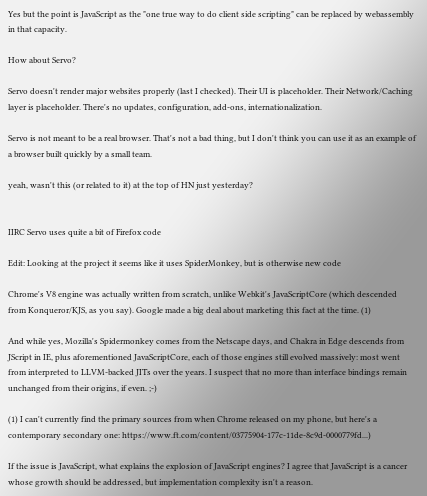Yes but the point is JavaScript as the "one true way to do client side scripting" can be replaced by webassembly in that capacity.

How about Servo?

Servo doesn't render major websites properly (last I checked). Their UI is placeholder. Their Network/Caching layer is placeholder. There's no updates, configuration, add-ons, internationalization.

Servo is not meant to be a real browser. That's not a bad thing, but I don't think you can use it as an example of a browser built quickly by a small team.

yeah, wasn't this (or related to it) at the top of HN just yesterday?


IIRC Servo uses quite a bit of Firefox code

Edit: Looking at the project it seems like it uses SpiderMonkey, but is otherwise new code

Chrome's V8 engine was actually written from scratch, unlike Webkit's JavaScriptCore (which descended from Konqueror/KJS, as you say). Google made a big deal about marketing this fact at the time. (1)

And while yes, Mozilla's Spidermonkey comes from the Netscape days, and Chakra in Edge descends from JScript in IE, plus aforementioned JavaScriptCore, each of those engines still evolved massively: most went from interpreted to LLVM-backed JITs over the years. I suspect that no more than interface bindings remain unchanged from their origins, if even. ;-)

(1) I can't currently find the primary sources from when Chrome released on my phone, but here's a contemporary secondary one: https://www.ft.com/content/03775904-177c-11de-8c9d-0000779fd...)

If the issue is JavaScript, what explains the explosion of JavaScript engines? I agree that JavaScript is a cancer whose growth should be addressed, but implementation complexity isn't a reason.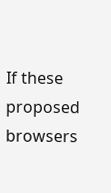If these proposed browsers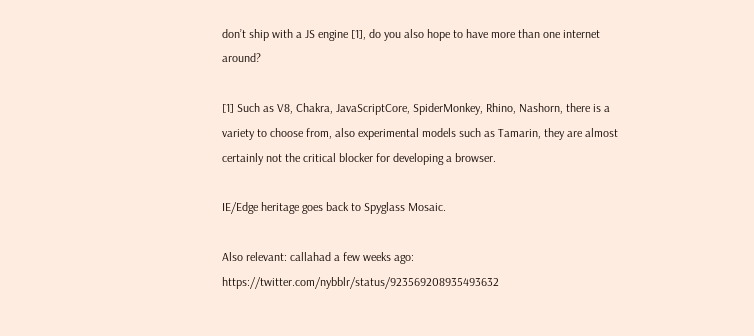don’t ship with a JS engine [1], do you also hope to have more than one internet around?

[1] Such as V8, Chakra, JavaScriptCore, SpiderMonkey, Rhino, Nashorn, there is a variety to choose from, also experimental models such as Tamarin, they are almost certainly not the critical blocker for developing a browser.

IE/Edge heritage goes back to Spyglass Mosaic.

Also relevant: callahad a few weeks ago: https://twitter.com/nybblr/status/923569208935493632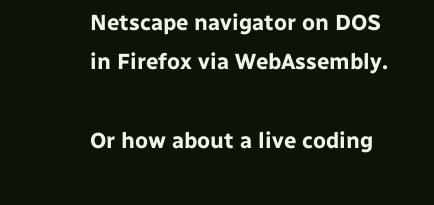Netscape navigator on DOS in Firefox via WebAssembly.

Or how about a live coding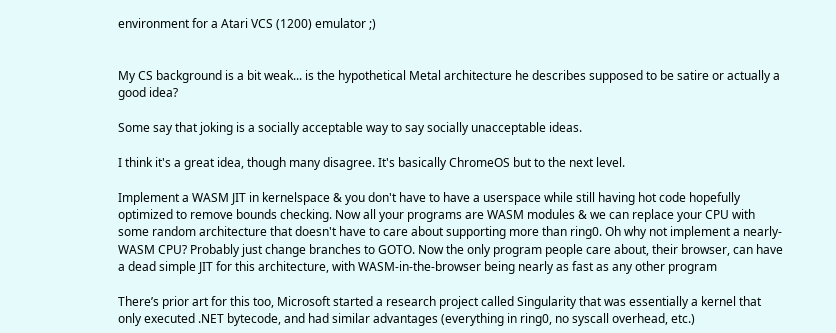environment for a Atari VCS (1200) emulator ;)


My CS background is a bit weak... is the hypothetical Metal architecture he describes supposed to be satire or actually a good idea?

Some say that joking is a socially acceptable way to say socially unacceptable ideas.

I think it's a great idea, though many disagree. It's basically ChromeOS but to the next level.

Implement a WASM JIT in kernelspace & you don't have to have a userspace while still having hot code hopefully optimized to remove bounds checking. Now all your programs are WASM modules & we can replace your CPU with some random architecture that doesn't have to care about supporting more than ring0. Oh why not implement a nearly-WASM CPU? Probably just change branches to GOTO. Now the only program people care about, their browser, can have a dead simple JIT for this architecture, with WASM-in-the-browser being nearly as fast as any other program

There’s prior art for this too, Microsoft started a research project called Singularity that was essentially a kernel that only executed .NET bytecode, and had similar advantages (everything in ring0, no syscall overhead, etc.)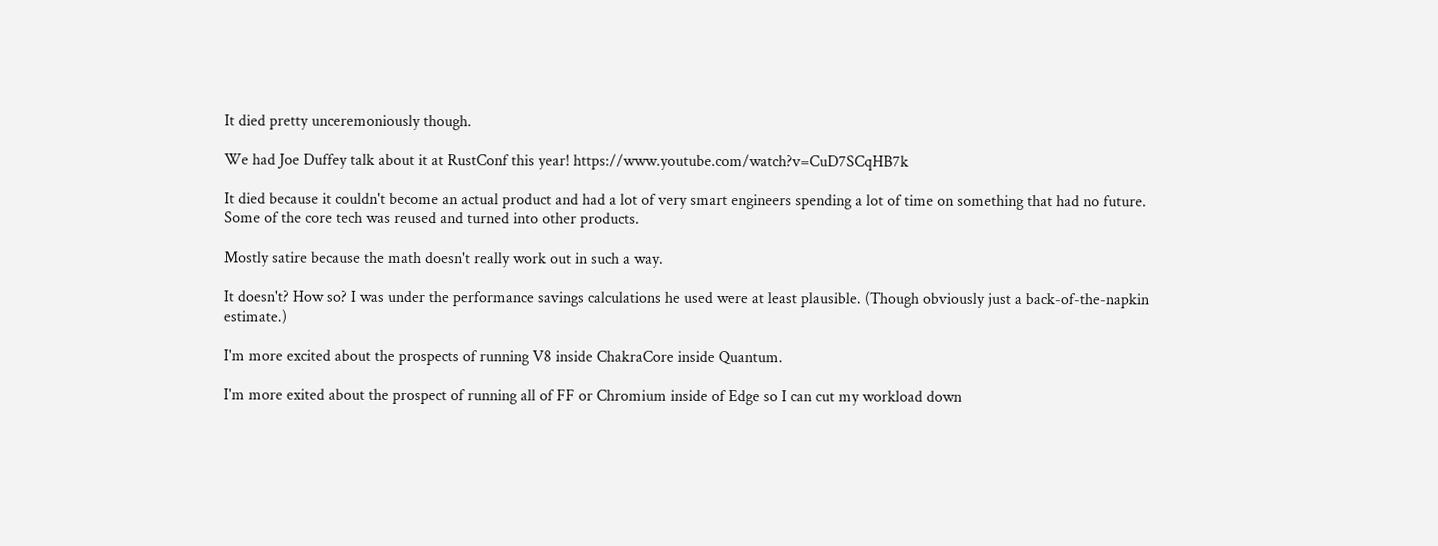It died pretty unceremoniously though.

We had Joe Duffey talk about it at RustConf this year! https://www.youtube.com/watch?v=CuD7SCqHB7k

It died because it couldn't become an actual product and had a lot of very smart engineers spending a lot of time on something that had no future. Some of the core tech was reused and turned into other products.

Mostly satire because the math doesn't really work out in such a way.

It doesn't? How so? I was under the performance savings calculations he used were at least plausible. (Though obviously just a back-of-the-napkin estimate.)

I'm more excited about the prospects of running V8 inside ChakraCore inside Quantum.

I'm more exited about the prospect of running all of FF or Chromium inside of Edge so I can cut my workload down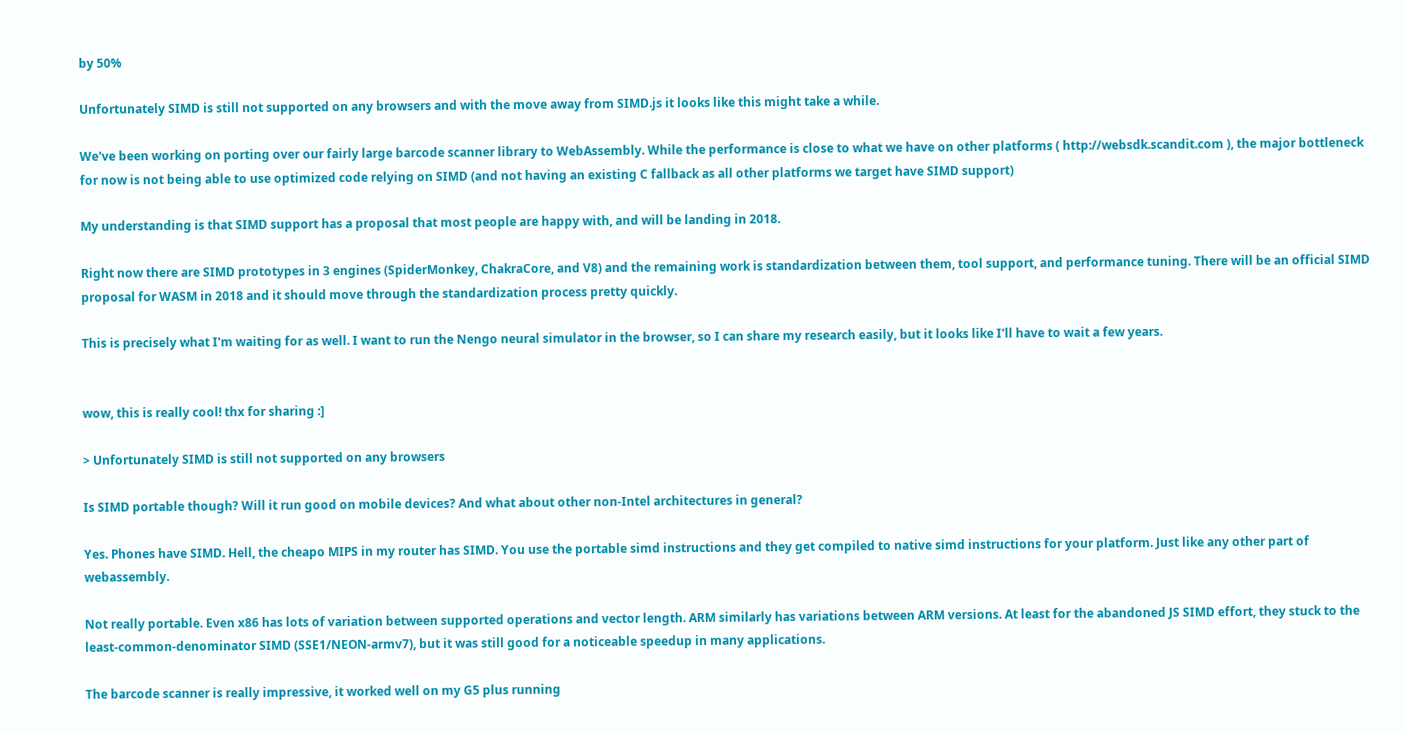by 50%

Unfortunately SIMD is still not supported on any browsers and with the move away from SIMD.js it looks like this might take a while.

We've been working on porting over our fairly large barcode scanner library to WebAssembly. While the performance is close to what we have on other platforms ( http://websdk.scandit.com ), the major bottleneck for now is not being able to use optimized code relying on SIMD (and not having an existing C fallback as all other platforms we target have SIMD support)

My understanding is that SIMD support has a proposal that most people are happy with, and will be landing in 2018.

Right now there are SIMD prototypes in 3 engines (SpiderMonkey, ChakraCore, and V8) and the remaining work is standardization between them, tool support, and performance tuning. There will be an official SIMD proposal for WASM in 2018 and it should move through the standardization process pretty quickly.

This is precisely what I'm waiting for as well. I want to run the Nengo neural simulator in the browser, so I can share my research easily, but it looks like I'll have to wait a few years.


wow, this is really cool! thx for sharing :]

> Unfortunately SIMD is still not supported on any browsers

Is SIMD portable though? Will it run good on mobile devices? And what about other non-Intel architectures in general?

Yes. Phones have SIMD. Hell, the cheapo MIPS in my router has SIMD. You use the portable simd instructions and they get compiled to native simd instructions for your platform. Just like any other part of webassembly.

Not really portable. Even x86 has lots of variation between supported operations and vector length. ARM similarly has variations between ARM versions. At least for the abandoned JS SIMD effort, they stuck to the least-common-denominator SIMD (SSE1/NEON-armv7), but it was still good for a noticeable speedup in many applications.

The barcode scanner is really impressive, it worked well on my G5 plus running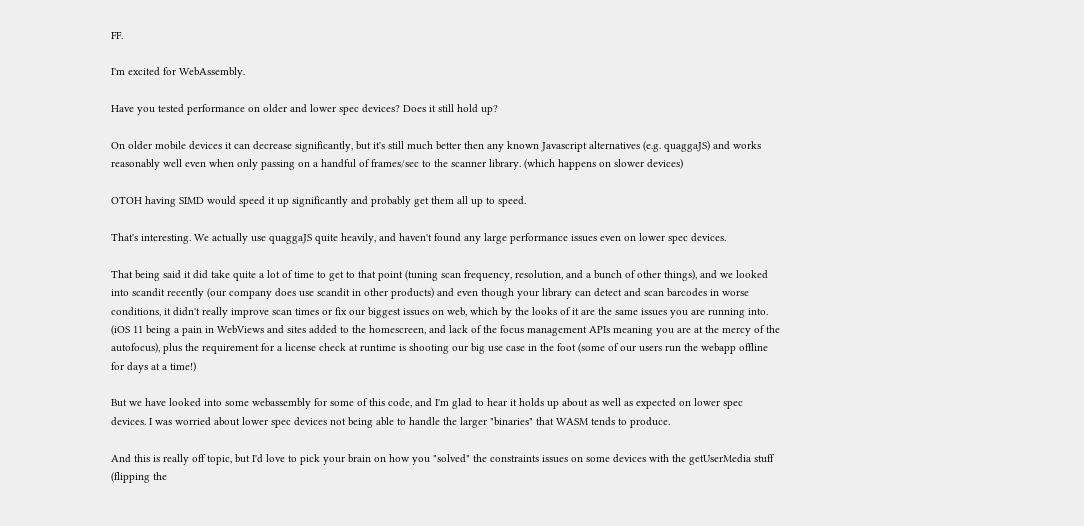FF.

I'm excited for WebAssembly.

Have you tested performance on older and lower spec devices? Does it still hold up?

On older mobile devices it can decrease significantly, but it's still much better then any known Javascript alternatives (e.g. quaggaJS) and works reasonably well even when only passing on a handful of frames/sec to the scanner library. (which happens on slower devices)

OTOH having SIMD would speed it up significantly and probably get them all up to speed.

That's interesting. We actually use quaggaJS quite heavily, and haven't found any large performance issues even on lower spec devices.

That being said it did take quite a lot of time to get to that point (tuning scan frequency, resolution, and a bunch of other things), and we looked into scandit recently (our company does use scandit in other products) and even though your library can detect and scan barcodes in worse conditions, it didn't really improve scan times or fix our biggest issues on web, which by the looks of it are the same issues you are running into. (iOS 11 being a pain in WebViews and sites added to the homescreen, and lack of the focus management APIs meaning you are at the mercy of the autofocus), plus the requirement for a license check at runtime is shooting our big use case in the foot (some of our users run the webapp offline for days at a time!)

But we have looked into some webassembly for some of this code, and I'm glad to hear it holds up about as well as expected on lower spec devices. I was worried about lower spec devices not being able to handle the larger "binaries" that WASM tends to produce.

And this is really off topic, but I'd love to pick your brain on how you "solved" the constraints issues on some devices with the getUserMedia stuff (flipping the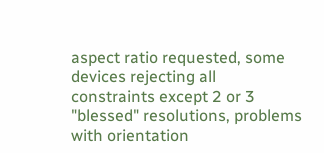aspect ratio requested, some devices rejecting all constraints except 2 or 3 "blessed" resolutions, problems with orientation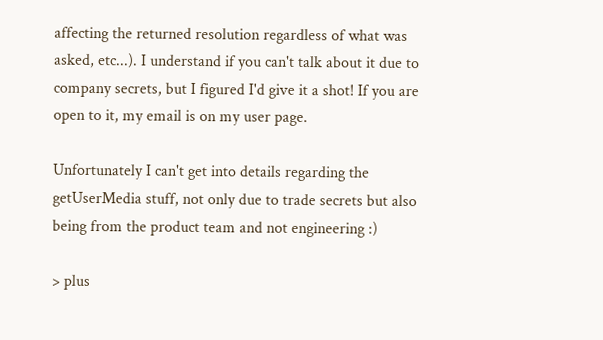affecting the returned resolution regardless of what was asked, etc...). I understand if you can't talk about it due to company secrets, but I figured I'd give it a shot! If you are open to it, my email is on my user page.

Unfortunately I can't get into details regarding the getUserMedia stuff, not only due to trade secrets but also being from the product team and not engineering :)

> plus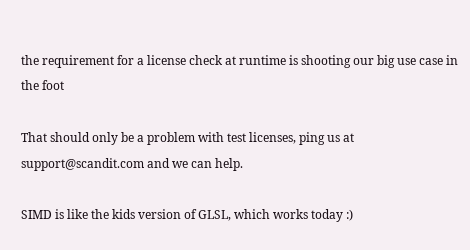the requirement for a license check at runtime is shooting our big use case in the foot

That should only be a problem with test licenses, ping us at support@scandit.com and we can help.

SIMD is like the kids version of GLSL, which works today :)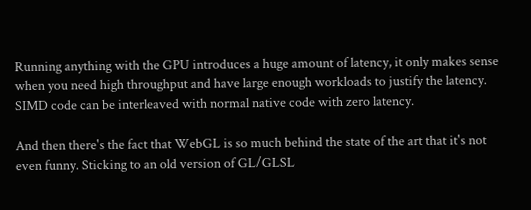Running anything with the GPU introduces a huge amount of latency, it only makes sense when you need high throughput and have large enough workloads to justify the latency. SIMD code can be interleaved with normal native code with zero latency.

And then there's the fact that WebGL is so much behind the state of the art that it's not even funny. Sticking to an old version of GL/GLSL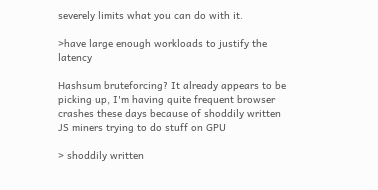severely limits what you can do with it.

>have large enough workloads to justify the latency

Hashsum bruteforcing? It already appears to be picking up, I'm having quite frequent browser crashes these days because of shoddily written JS miners trying to do stuff on GPU

> shoddily written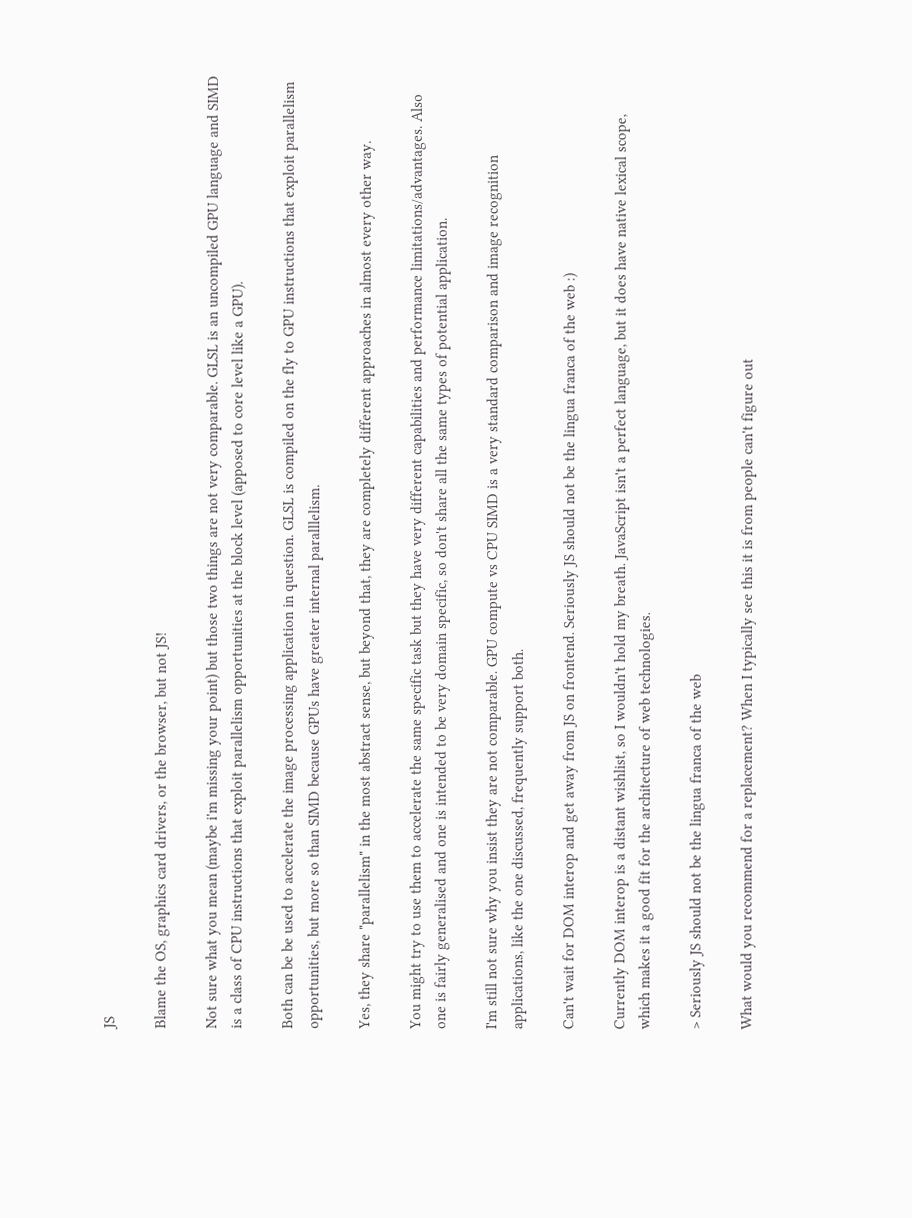JS

Blame the OS, graphics card drivers, or the browser, but not JS!

Not sure what you mean (maybe i'm missing your point) but those two things are not very comparable. GLSL is an uncompiled GPU language and SIMD is a class of CPU instructions that exploit parallelism opportunities at the block level (apposed to core level like a GPU).

Both can be be used to accelerate the image processing application in question. GLSL is compiled on the fly to GPU instructions that exploit parallelism opportunities, but more so than SIMD because GPUs have greater internal paralllelism.

Yes, they share "parallelism" in the most abstract sense, but beyond that, they are completely different approaches in almost every other way.

You might try to use them to accelerate the same specific task but they have very different capabilities and performance limitations/advantages. Also one is fairly generalised and one is intended to be very domain specific, so don't share all the same types of potential application.

I'm still not sure why you insist they are not comparable. GPU compute vs CPU SIMD is a very standard comparison and image recognition applications, like the one discussed, frequently support both.

Can't wait for DOM interop and get away from JS on frontend. Seriously JS should not be the lingua franca of the web :)

Currently DOM interop is a distant wishlist, so I wouldn't hold my breath. JavaScript isn't a perfect language, but it does have native lexical scope, which makes it a good fit for the architecture of web technologies.

> Seriously JS should not be the lingua franca of the web

What would you recommend for a replacement? When I typically see this it is from people can't figure out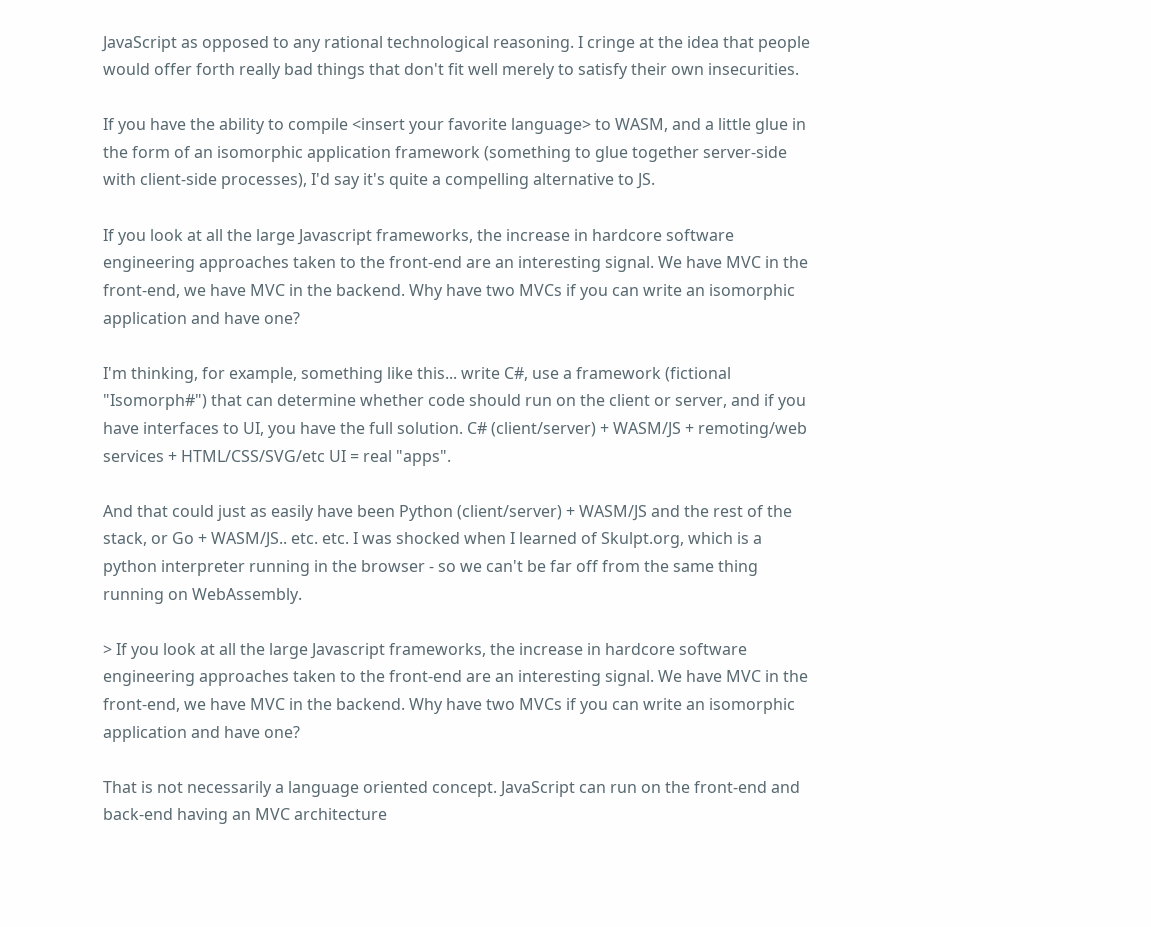JavaScript as opposed to any rational technological reasoning. I cringe at the idea that people would offer forth really bad things that don't fit well merely to satisfy their own insecurities.

If you have the ability to compile <insert your favorite language> to WASM, and a little glue in the form of an isomorphic application framework (something to glue together server-side with client-side processes), I'd say it's quite a compelling alternative to JS.

If you look at all the large Javascript frameworks, the increase in hardcore software engineering approaches taken to the front-end are an interesting signal. We have MVC in the front-end, we have MVC in the backend. Why have two MVCs if you can write an isomorphic application and have one?

I'm thinking, for example, something like this... write C#, use a framework (fictional "Isomorph#") that can determine whether code should run on the client or server, and if you have interfaces to UI, you have the full solution. C# (client/server) + WASM/JS + remoting/web services + HTML/CSS/SVG/etc UI = real "apps".

And that could just as easily have been Python (client/server) + WASM/JS and the rest of the stack, or Go + WASM/JS.. etc. etc. I was shocked when I learned of Skulpt.org, which is a python interpreter running in the browser - so we can't be far off from the same thing running on WebAssembly.

> If you look at all the large Javascript frameworks, the increase in hardcore software engineering approaches taken to the front-end are an interesting signal. We have MVC in the front-end, we have MVC in the backend. Why have two MVCs if you can write an isomorphic application and have one?

That is not necessarily a language oriented concept. JavaScript can run on the front-end and back-end having an MVC architecture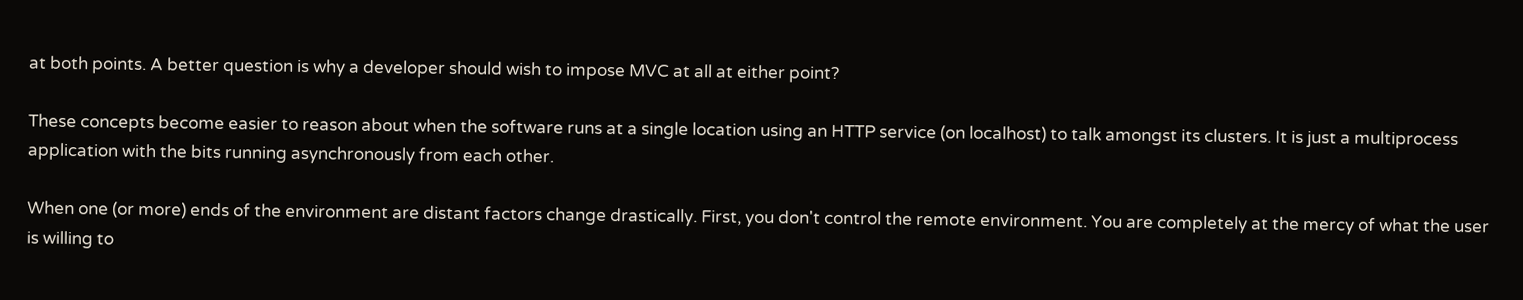at both points. A better question is why a developer should wish to impose MVC at all at either point?

These concepts become easier to reason about when the software runs at a single location using an HTTP service (on localhost) to talk amongst its clusters. It is just a multiprocess application with the bits running asynchronously from each other.

When one (or more) ends of the environment are distant factors change drastically. First, you don't control the remote environment. You are completely at the mercy of what the user is willing to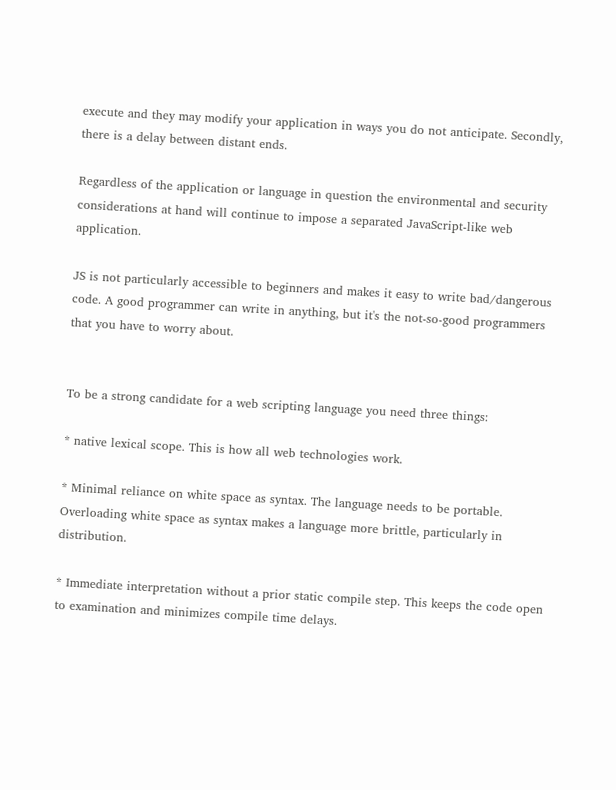execute and they may modify your application in ways you do not anticipate. Secondly, there is a delay between distant ends.

Regardless of the application or language in question the environmental and security considerations at hand will continue to impose a separated JavaScript-like web application.

JS is not particularly accessible to beginners and makes it easy to write bad/dangerous code. A good programmer can write in anything, but it's the not-so-good programmers that you have to worry about.


To be a strong candidate for a web scripting language you need three things:

* native lexical scope. This is how all web technologies work.

* Minimal reliance on white space as syntax. The language needs to be portable. Overloading white space as syntax makes a language more brittle, particularly in distribution.

* Immediate interpretation without a prior static compile step. This keeps the code open to examination and minimizes compile time delays.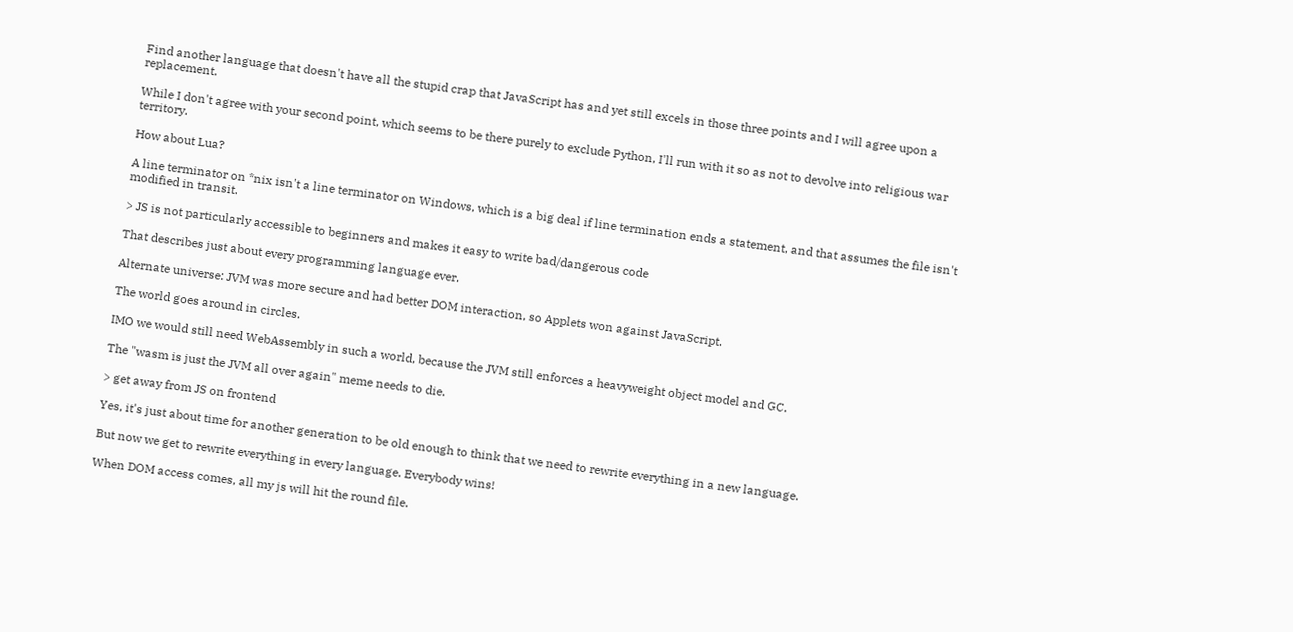Find another language that doesn't have all the stupid crap that JavaScript has and yet still excels in those three points and I will agree upon a replacement.

While I don't agree with your second point, which seems to be there purely to exclude Python, I'll run with it so as not to devolve into religious war territory.

How about Lua?

A line terminator on *nix isn't a line terminator on Windows, which is a big deal if line termination ends a statement, and that assumes the file isn't modified in transit.

> JS is not particularly accessible to beginners and makes it easy to write bad/dangerous code

That describes just about every programming language ever.

Alternate universe: JVM was more secure and had better DOM interaction, so Applets won against JavaScript.

The world goes around in circles.

IMO we would still need WebAssembly in such a world, because the JVM still enforces a heavyweight object model and GC.

The "wasm is just the JVM all over again" meme needs to die.

> get away from JS on frontend

Yes, it's just about time for another generation to be old enough to think that we need to rewrite everything in a new language.

But now we get to rewrite everything in every language. Everybody wins!

When DOM access comes, all my js will hit the round file.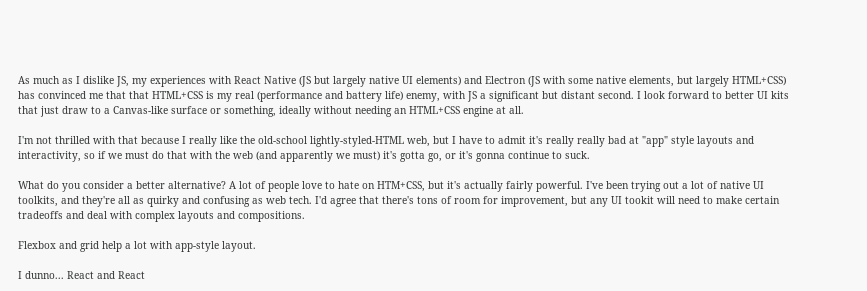As much as I dislike JS, my experiences with React Native (JS but largely native UI elements) and Electron (JS with some native elements, but largely HTML+CSS) has convinced me that that HTML+CSS is my real (performance and battery life) enemy, with JS a significant but distant second. I look forward to better UI kits that just draw to a Canvas-like surface or something, ideally without needing an HTML+CSS engine at all.

I'm not thrilled with that because I really like the old-school lightly-styled-HTML web, but I have to admit it's really really bad at "app" style layouts and interactivity, so if we must do that with the web (and apparently we must) it's gotta go, or it's gonna continue to suck.

What do you consider a better alternative? A lot of people love to hate on HTM+CSS, but it's actually fairly powerful. I've been trying out a lot of native UI toolkits, and they're all as quirky and confusing as web tech. I'd agree that there's tons of room for improvement, but any UI tookit will need to make certain tradeoffs and deal with complex layouts and compositions.

Flexbox and grid help a lot with app-style layout.

I dunno... React and React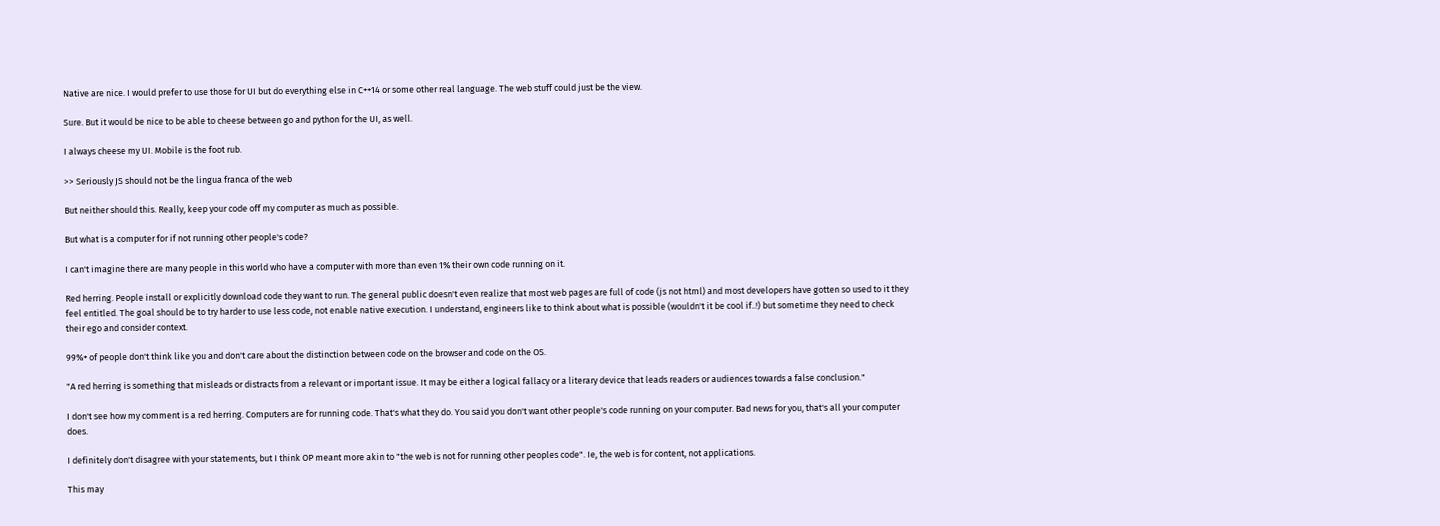Native are nice. I would prefer to use those for UI but do everything else in C++14 or some other real language. The web stuff could just be the view.

Sure. But it would be nice to be able to cheese between go and python for the UI, as well.

I always cheese my UI. Mobile is the foot rub.

>> Seriously JS should not be the lingua franca of the web

But neither should this. Really, keep your code off my computer as much as possible.

But what is a computer for if not running other people's code?

I can't imagine there are many people in this world who have a computer with more than even 1% their own code running on it.

Red herring. People install or explicitly download code they want to run. The general public doesn't even realize that most web pages are full of code (js not html) and most developers have gotten so used to it they feel entitled. The goal should be to try harder to use less code, not enable native execution. I understand, engineers like to think about what is possible (wouldn't it be cool if..!) but sometime they need to check their ego and consider context.

99%+ of people don't think like you and don't care about the distinction between code on the browser and code on the OS.

"A red herring is something that misleads or distracts from a relevant or important issue. It may be either a logical fallacy or a literary device that leads readers or audiences towards a false conclusion."

I don't see how my comment is a red herring. Computers are for running code. That's what they do. You said you don't want other people's code running on your computer. Bad news for you, that's all your computer does.

I definitely don't disagree with your statements, but I think OP meant more akin to "the web is not for running other peoples code". Ie, the web is for content, not applications.

This may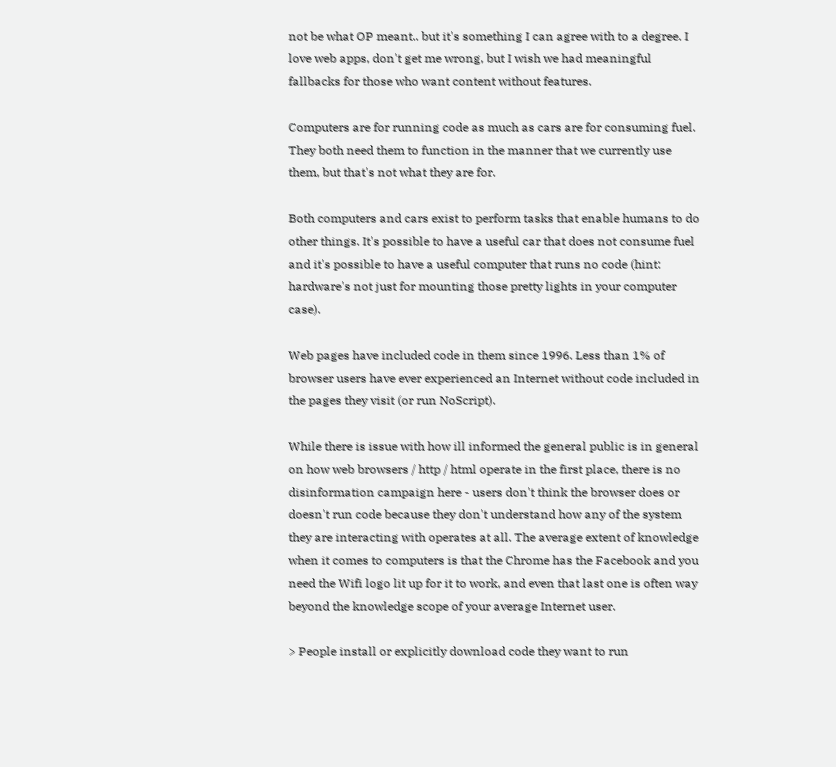not be what OP meant.. but it's something I can agree with to a degree. I love web apps, don't get me wrong, but I wish we had meaningful fallbacks for those who want content without features.

Computers are for running code as much as cars are for consuming fuel. They both need them to function in the manner that we currently use them, but that's not what they are for.

Both computers and cars exist to perform tasks that enable humans to do other things. It's possible to have a useful car that does not consume fuel and it's possible to have a useful computer that runs no code (hint: hardware's not just for mounting those pretty lights in your computer case).

Web pages have included code in them since 1996. Less than 1% of browser users have ever experienced an Internet without code included in the pages they visit (or run NoScript).

While there is issue with how ill informed the general public is in general on how web browsers / http / html operate in the first place, there is no disinformation campaign here - users don't think the browser does or doesn't run code because they don't understand how any of the system they are interacting with operates at all. The average extent of knowledge when it comes to computers is that the Chrome has the Facebook and you need the Wifi logo lit up for it to work, and even that last one is often way beyond the knowledge scope of your average Internet user.

> People install or explicitly download code they want to run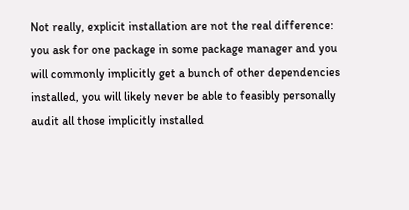Not really, explicit installation are not the real difference: you ask for one package in some package manager and you will commonly implicitly get a bunch of other dependencies installed, you will likely never be able to feasibly personally audit all those implicitly installed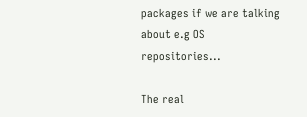packages if we are talking about e.g OS repositories...

The real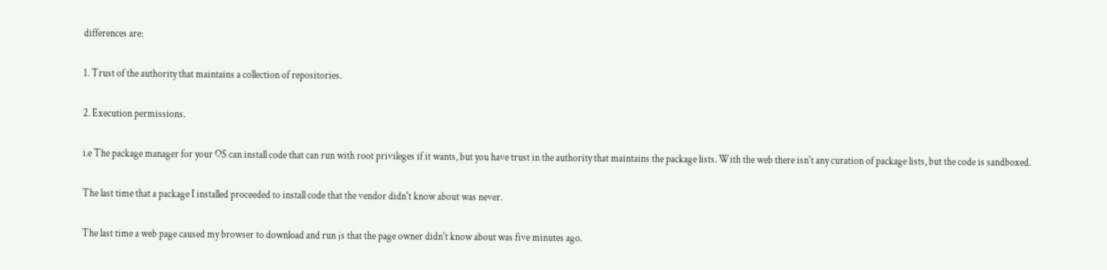differences are:

1. Trust of the authority that maintains a collection of repositories.

2. Execution permissions.

i.e The package manager for your OS can install code that can run with root privileges if it wants, but you have trust in the authority that maintains the package lists. With the web there isn't any curation of package lists, but the code is sandboxed.

The last time that a package I installed proceeded to install code that the vendor didn't know about was never.

The last time a web page caused my browser to download and run js that the page owner didn't know about was five minutes ago.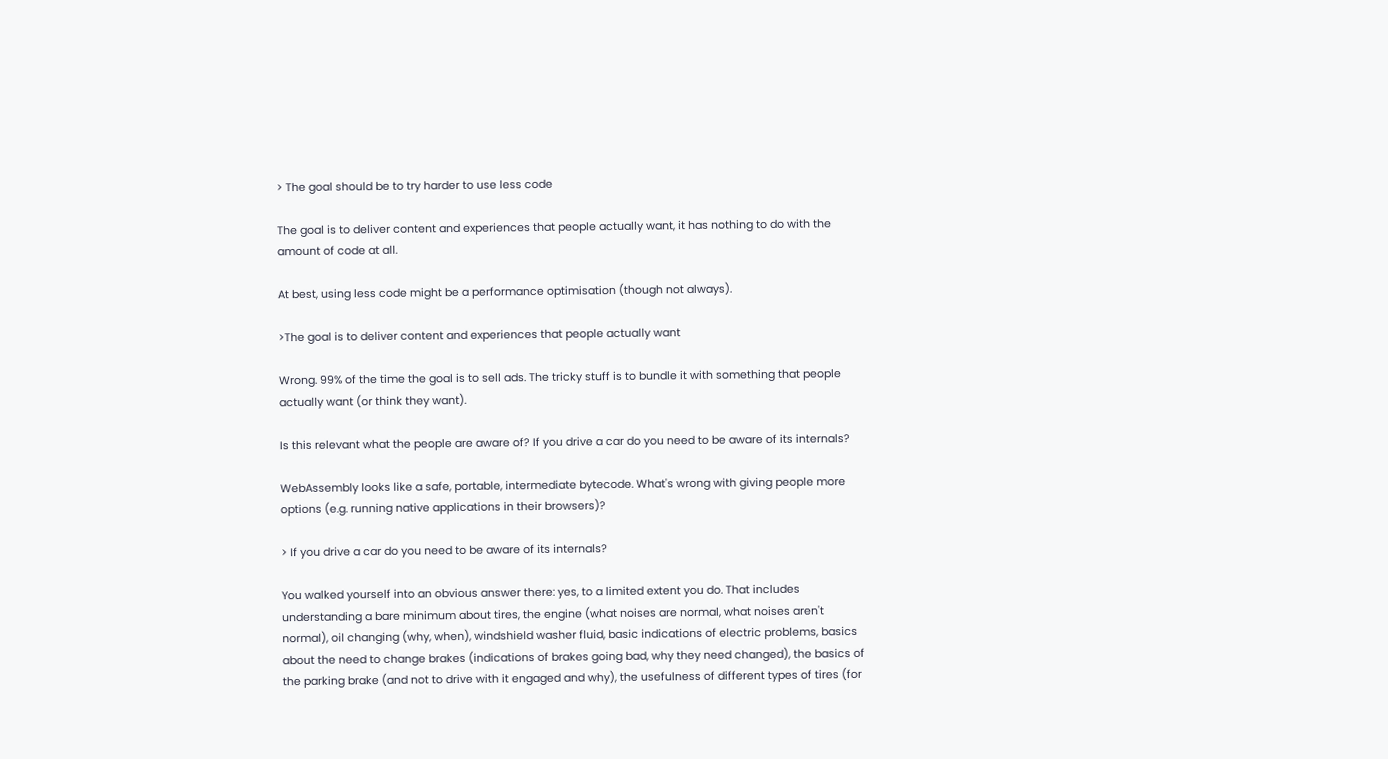> The goal should be to try harder to use less code

The goal is to deliver content and experiences that people actually want, it has nothing to do with the amount of code at all.

At best, using less code might be a performance optimisation (though not always).

>The goal is to deliver content and experiences that people actually want

Wrong. 99% of the time the goal is to sell ads. The tricky stuff is to bundle it with something that people actually want (or think they want).

Is this relevant what the people are aware of? If you drive a car do you need to be aware of its internals?

WebAssembly looks like a safe, portable, intermediate bytecode. What's wrong with giving people more options (e.g. running native applications in their browsers)?

> If you drive a car do you need to be aware of its internals?

You walked yourself into an obvious answer there: yes, to a limited extent you do. That includes understanding a bare minimum about tires, the engine (what noises are normal, what noises aren't normal), oil changing (why, when), windshield washer fluid, basic indications of electric problems, basics about the need to change brakes (indications of brakes going bad, why they need changed), the basics of the parking brake (and not to drive with it engaged and why), the usefulness of different types of tires (for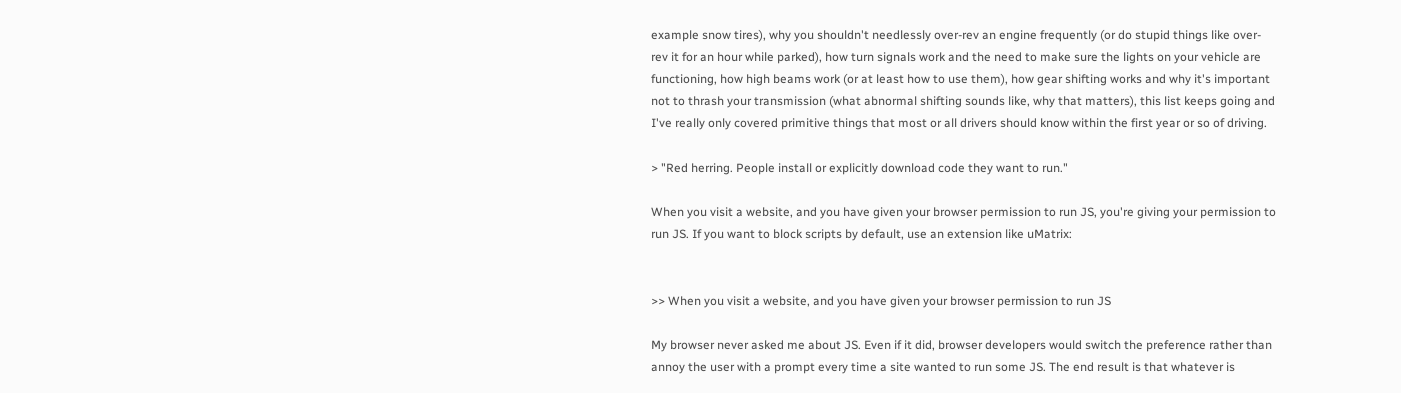example snow tires), why you shouldn't needlessly over-rev an engine frequently (or do stupid things like over-rev it for an hour while parked), how turn signals work and the need to make sure the lights on your vehicle are functioning, how high beams work (or at least how to use them), how gear shifting works and why it's important not to thrash your transmission (what abnormal shifting sounds like, why that matters), this list keeps going and I've really only covered primitive things that most or all drivers should know within the first year or so of driving.

> "Red herring. People install or explicitly download code they want to run."

When you visit a website, and you have given your browser permission to run JS, you're giving your permission to run JS. If you want to block scripts by default, use an extension like uMatrix:


>> When you visit a website, and you have given your browser permission to run JS

My browser never asked me about JS. Even if it did, browser developers would switch the preference rather than annoy the user with a prompt every time a site wanted to run some JS. The end result is that whatever is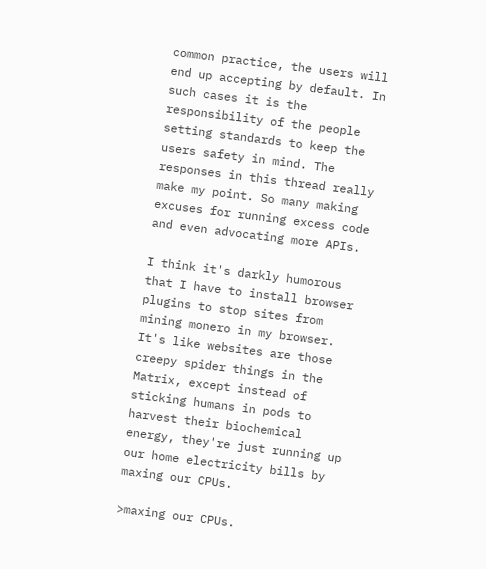common practice, the users will end up accepting by default. In such cases it is the responsibility of the people setting standards to keep the users safety in mind. The responses in this thread really make my point. So many making excuses for running excess code and even advocating more APIs.

I think it's darkly humorous that I have to install browser plugins to stop sites from mining monero in my browser. It's like websites are those creepy spider things in the Matrix, except instead of sticking humans in pods to harvest their biochemical energy, they're just running up our home electricity bills by maxing our CPUs.

>maxing our CPUs.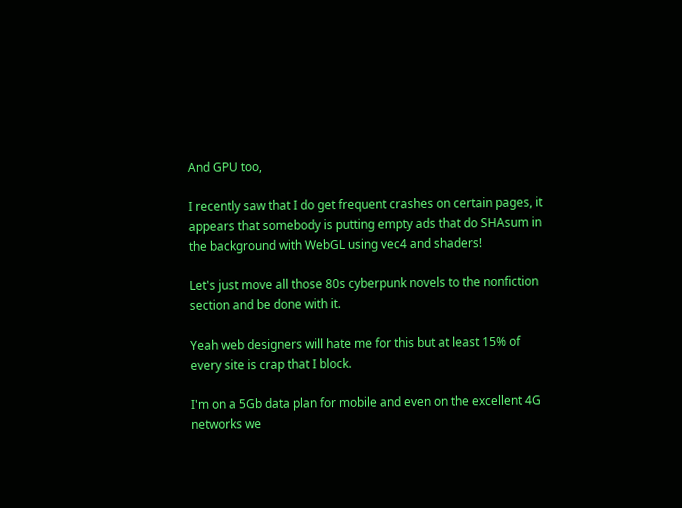And GPU too,

I recently saw that I do get frequent crashes on certain pages, it appears that somebody is putting empty ads that do SHAsum in the background with WebGL using vec4 and shaders!

Let's just move all those 80s cyberpunk novels to the nonfiction section and be done with it.

Yeah web designers will hate me for this but at least 15% of every site is crap that I block.

I'm on a 5Gb data plan for mobile and even on the excellent 4G networks we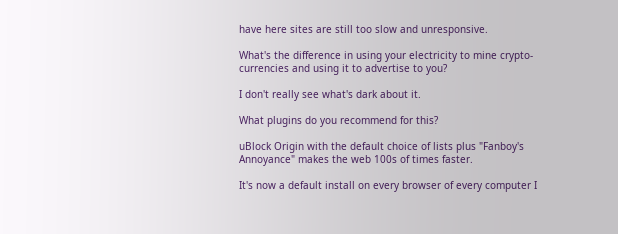have here sites are still too slow and unresponsive.

What's the difference in using your electricity to mine crypto-currencies and using it to advertise to you?

I don't really see what's dark about it.

What plugins do you recommend for this?

uBlock Origin with the default choice of lists plus "Fanboy's Annoyance" makes the web 100s of times faster.

It's now a default install on every browser of every computer I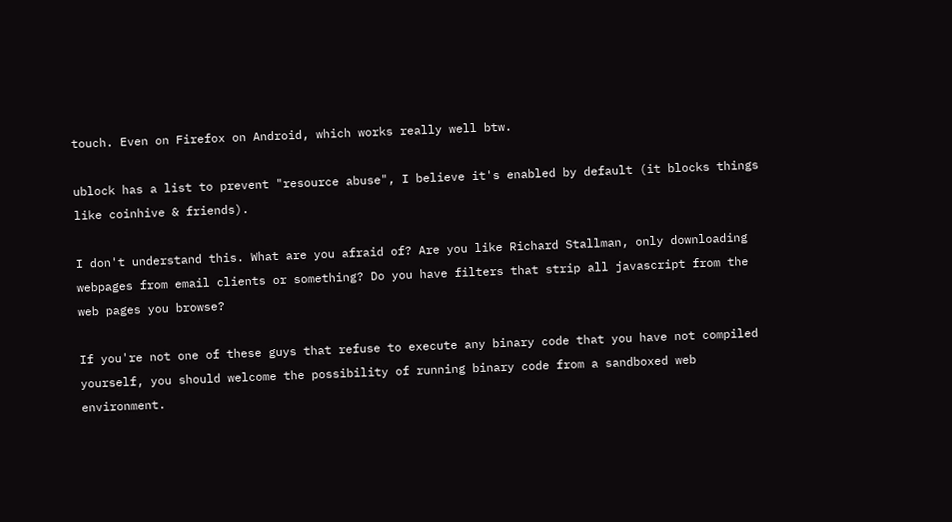touch. Even on Firefox on Android, which works really well btw.

ublock has a list to prevent "resource abuse", I believe it's enabled by default (it blocks things like coinhive & friends).

I don't understand this. What are you afraid of? Are you like Richard Stallman, only downloading webpages from email clients or something? Do you have filters that strip all javascript from the web pages you browse?

If you're not one of these guys that refuse to execute any binary code that you have not compiled yourself, you should welcome the possibility of running binary code from a sandboxed web environment.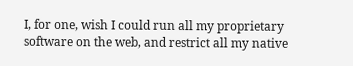I, for one, wish I could run all my proprietary software on the web, and restrict all my native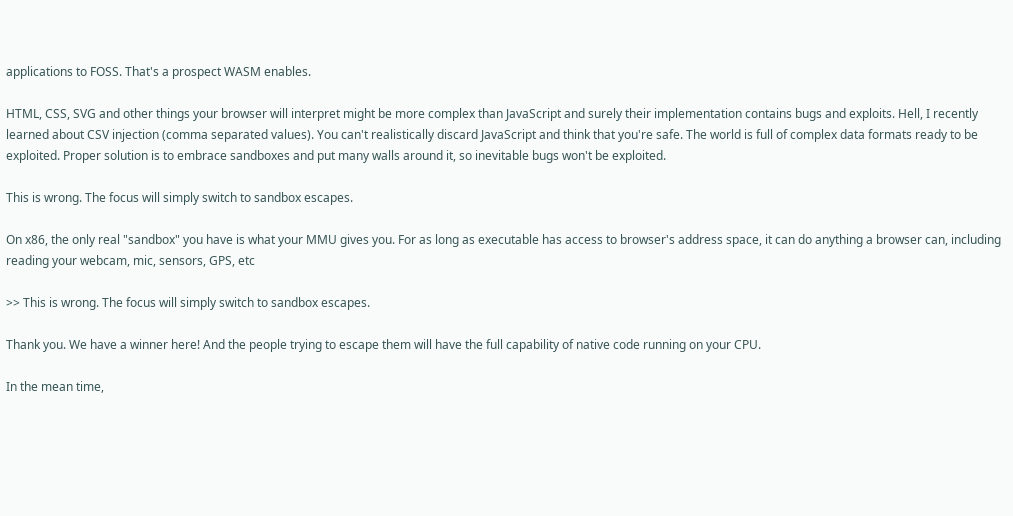applications to FOSS. That's a prospect WASM enables.

HTML, CSS, SVG and other things your browser will interpret might be more complex than JavaScript and surely their implementation contains bugs and exploits. Hell, I recently learned about CSV injection (comma separated values). You can't realistically discard JavaScript and think that you're safe. The world is full of complex data formats ready to be exploited. Proper solution is to embrace sandboxes and put many walls around it, so inevitable bugs won't be exploited.

This is wrong. The focus will simply switch to sandbox escapes.

On x86, the only real "sandbox" you have is what your MMU gives you. For as long as executable has access to browser's address space, it can do anything a browser can, including reading your webcam, mic, sensors, GPS, etc

>> This is wrong. The focus will simply switch to sandbox escapes.

Thank you. We have a winner here! And the people trying to escape them will have the full capability of native code running on your CPU.

In the mean time,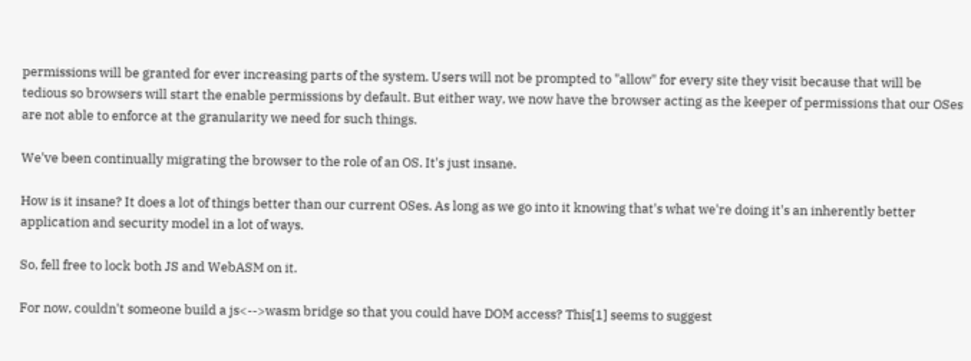permissions will be granted for ever increasing parts of the system. Users will not be prompted to "allow" for every site they visit because that will be tedious so browsers will start the enable permissions by default. But either way, we now have the browser acting as the keeper of permissions that our OSes are not able to enforce at the granularity we need for such things.

We've been continually migrating the browser to the role of an OS. It's just insane.

How is it insane? It does a lot of things better than our current OSes. As long as we go into it knowing that's what we're doing it's an inherently better application and security model in a lot of ways.

So, fell free to lock both JS and WebASM on it.

For now, couldn't someone build a js<-->wasm bridge so that you could have DOM access? This[1] seems to suggest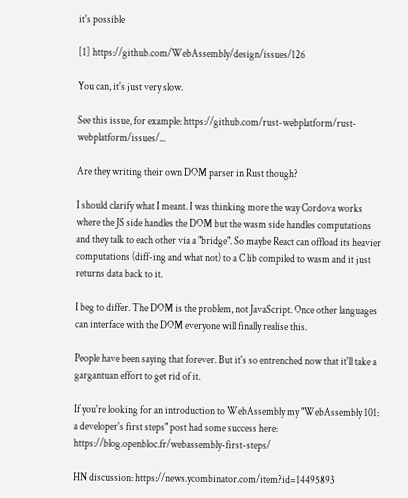it's possible

[1] https://github.com/WebAssembly/design/issues/126

You can, it's just very slow.

See this issue, for example: https://github.com/rust-webplatform/rust-webplatform/issues/...

Are they writing their own DOM parser in Rust though?

I should clarify what I meant. I was thinking more the way Cordova works where the JS side handles the DOM but the wasm side handles computations and they talk to each other via a "bridge". So maybe React can offload its heavier computations (diff-ing and what not) to a C lib compiled to wasm and it just returns data back to it.

I beg to differ. The DOM is the problem, not JavaScript. Once other languages can interface with the DOM everyone will finally realise this.

People have been saying that forever. But it's so entrenched now that it'll take a gargantuan effort to get rid of it.

If you're looking for an introduction to WebAssembly my "WebAssembly 101: a developer's first steps" post had some success here: https://blog.openbloc.fr/webassembly-first-steps/

HN discussion: https://news.ycombinator.com/item?id=14495893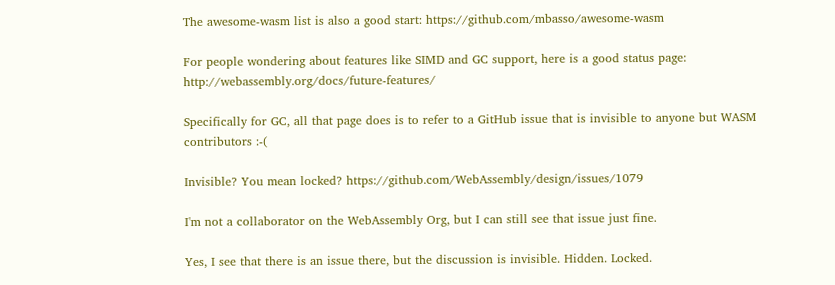The awesome-wasm list is also a good start: https://github.com/mbasso/awesome-wasm

For people wondering about features like SIMD and GC support, here is a good status page: http://webassembly.org/docs/future-features/

Specifically for GC, all that page does is to refer to a GitHub issue that is invisible to anyone but WASM contributors :-(

Invisible? You mean locked? https://github.com/WebAssembly/design/issues/1079

I'm not a collaborator on the WebAssembly Org, but I can still see that issue just fine.

Yes, I see that there is an issue there, but the discussion is invisible. Hidden. Locked.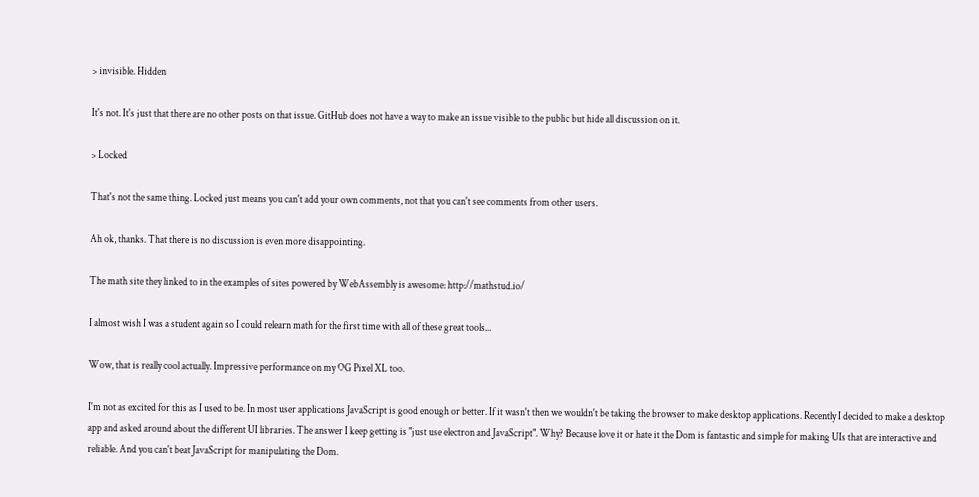> invisible. Hidden

It's not. It's just that there are no other posts on that issue. GitHub does not have a way to make an issue visible to the public but hide all discussion on it.

> Locked

That's not the same thing. Locked just means you can't add your own comments, not that you can't see comments from other users.

Ah ok, thanks. That there is no discussion is even more disappointing.

The math site they linked to in the examples of sites powered by WebAssembly is awesome: http://mathstud.io/

I almost wish I was a student again so I could relearn math for the first time with all of these great tools...

Wow, that is really cool actually. Impressive performance on my OG Pixel XL too.

I'm not as excited for this as I used to be. In most user applications JavaScript is good enough or better. If it wasn't then we wouldn't be taking the browser to make desktop applications. Recently I decided to make a desktop app and asked around about the different UI libraries. The answer I keep getting is "just use electron and JavaScript". Why? Because love it or hate it the Dom is fantastic and simple for making UIs that are interactive and reliable. And you can't beat JavaScript for manipulating the Dom.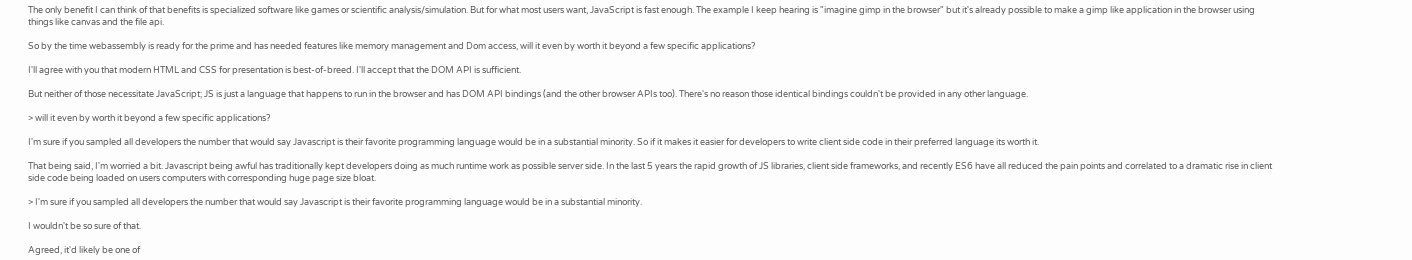The only benefit I can think of that benefits is specialized software like games or scientific analysis/simulation. But for what most users want, JavaScript is fast enough. The example I keep hearing is "imagine gimp in the browser" but it's already possible to make a gimp like application in the browser using things like canvas and the file api.

So by the time webassembly is ready for the prime and has needed features like memory management and Dom access, will it even by worth it beyond a few specific applications?

I'll agree with you that modern HTML and CSS for presentation is best-of-breed. I'll accept that the DOM API is sufficient.

But neither of those necessitate JavaScript; JS is just a language that happens to run in the browser and has DOM API bindings (and the other browser APIs too). There's no reason those identical bindings couldn't be provided in any other language.

> will it even by worth it beyond a few specific applications?

I'm sure if you sampled all developers the number that would say Javascript is their favorite programming language would be in a substantial minority. So if it makes it easier for developers to write client side code in their preferred language its worth it.

That being said, I'm worried a bit. Javascript being awful has traditionally kept developers doing as much runtime work as possible server side. In the last 5 years the rapid growth of JS libraries, client side frameworks, and recently ES6 have all reduced the pain points and correlated to a dramatic rise in client side code being loaded on users computers with corresponding huge page size bloat.

> I'm sure if you sampled all developers the number that would say Javascript is their favorite programming language would be in a substantial minority.

I wouldn't be so sure of that.

Agreed, it'd likely be one of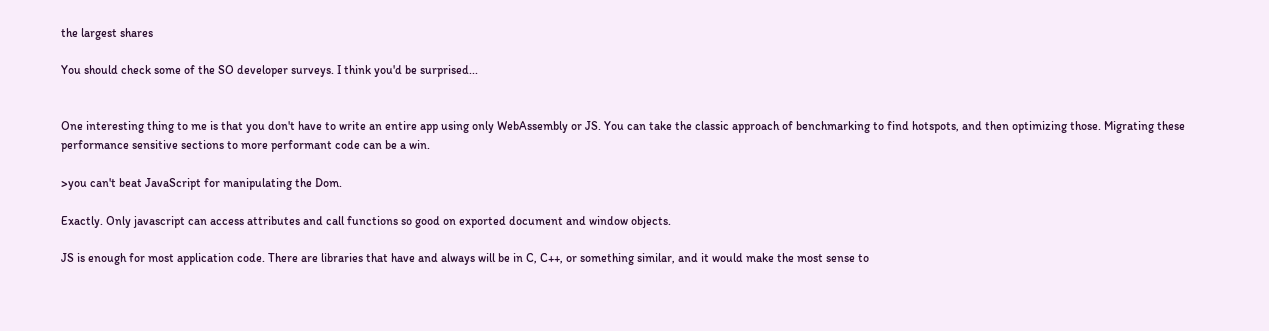the largest shares

You should check some of the SO developer surveys. I think you'd be surprised...


One interesting thing to me is that you don't have to write an entire app using only WebAssembly or JS. You can take the classic approach of benchmarking to find hotspots, and then optimizing those. Migrating these performance sensitive sections to more performant code can be a win.

>you can't beat JavaScript for manipulating the Dom.

Exactly. Only javascript can access attributes and call functions so good on exported document and window objects.

JS is enough for most application code. There are libraries that have and always will be in C, C++, or something similar, and it would make the most sense to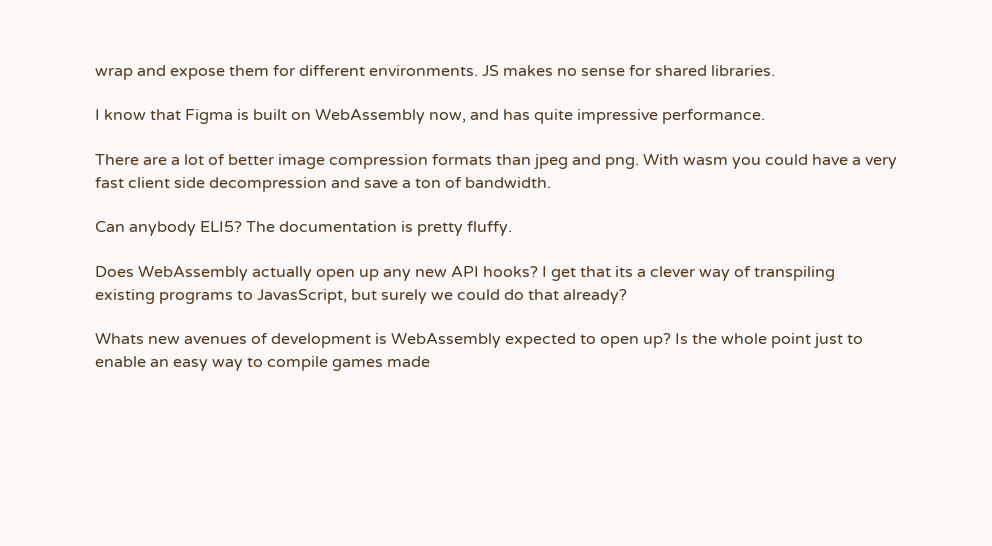wrap and expose them for different environments. JS makes no sense for shared libraries.

I know that Figma is built on WebAssembly now, and has quite impressive performance.

There are a lot of better image compression formats than jpeg and png. With wasm you could have a very fast client side decompression and save a ton of bandwidth.

Can anybody ELI5? The documentation is pretty fluffy.

Does WebAssembly actually open up any new API hooks? I get that its a clever way of transpiling existing programs to JavasScript, but surely we could do that already?

Whats new avenues of development is WebAssembly expected to open up? Is the whole point just to enable an easy way to compile games made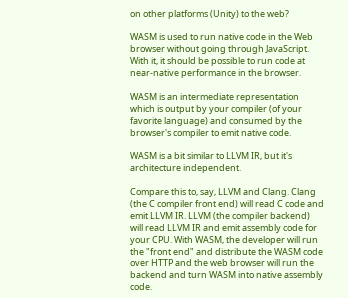on other platforms (Unity) to the web?

WASM is used to run native code in the Web browser without going through JavaScript. With it, it should be possible to run code at near-native performance in the browser.

WASM is an intermediate representation which is output by your compiler (of your favorite language) and consumed by the browser's compiler to emit native code.

WASM is a bit similar to LLVM IR, but it's architecture independent.

Compare this to, say, LLVM and Clang. Clang (the C compiler front end) will read C code and emit LLVM IR. LLVM (the compiler backend) will read LLVM IR and emit assembly code for your CPU. With WASM, the developer will run the "front end" and distribute the WASM code over HTTP and the web browser will run the backend and turn WASM into native assembly code.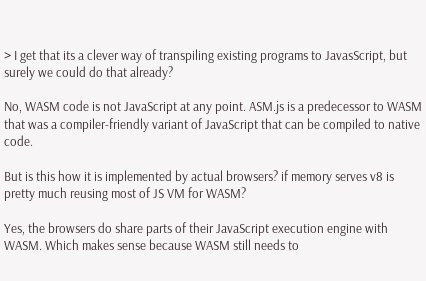> I get that its a clever way of transpiling existing programs to JavasScript, but surely we could do that already?

No, WASM code is not JavaScript at any point. ASM.js is a predecessor to WASM that was a compiler-friendly variant of JavaScript that can be compiled to native code.

But is this how it is implemented by actual browsers? if memory serves v8 is pretty much reusing most of JS VM for WASM?

Yes, the browsers do share parts of their JavaScript execution engine with WASM. Which makes sense because WASM still needs to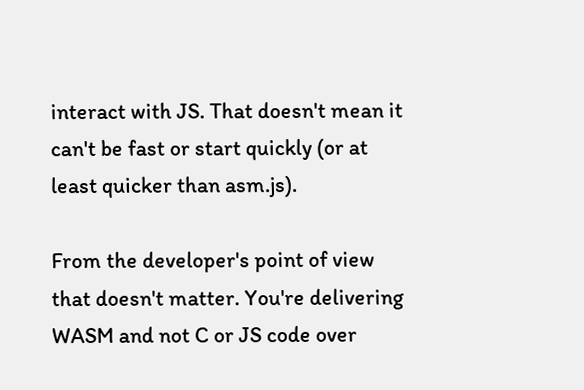interact with JS. That doesn't mean it can't be fast or start quickly (or at least quicker than asm.js).

From the developer's point of view that doesn't matter. You're delivering WASM and not C or JS code over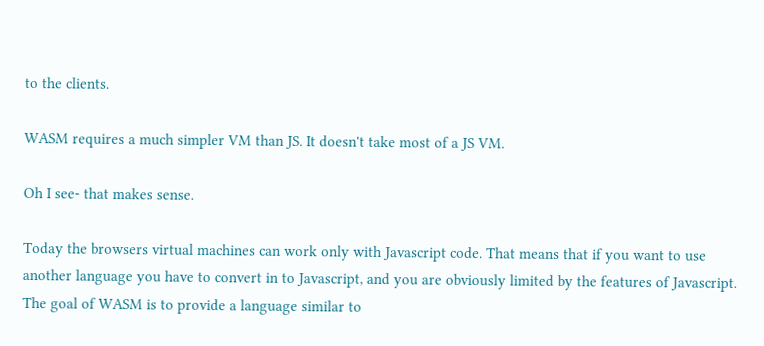to the clients.

WASM requires a much simpler VM than JS. It doesn't take most of a JS VM.

Oh I see- that makes sense.

Today the browsers virtual machines can work only with Javascript code. That means that if you want to use another language you have to convert in to Javascript, and you are obviously limited by the features of Javascript. The goal of WASM is to provide a language similar to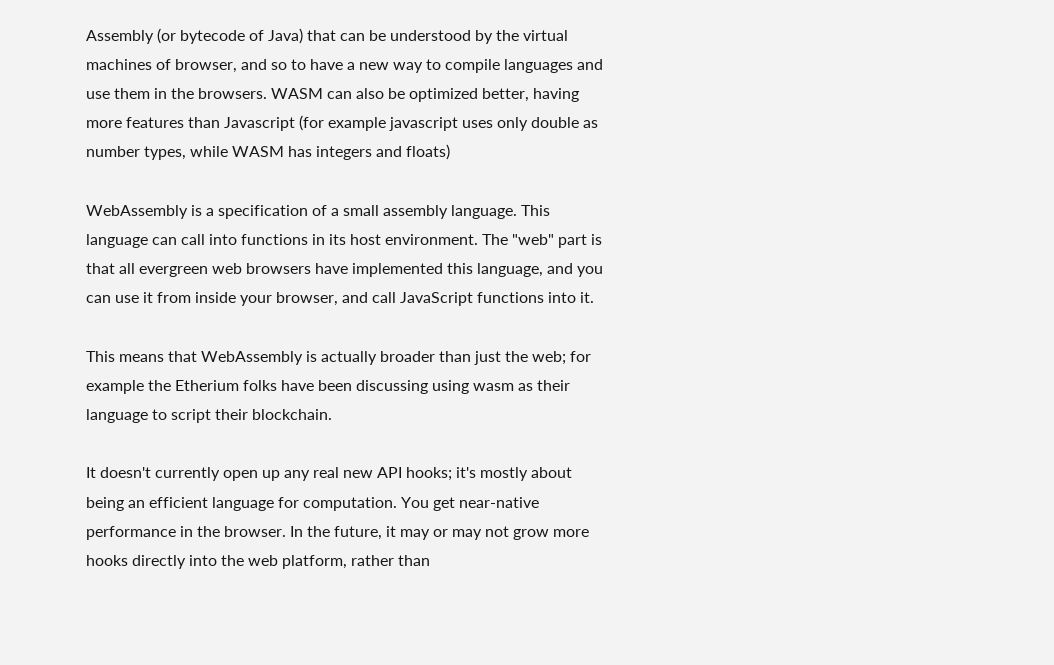Assembly (or bytecode of Java) that can be understood by the virtual machines of browser, and so to have a new way to compile languages and use them in the browsers. WASM can also be optimized better, having more features than Javascript (for example javascript uses only double as number types, while WASM has integers and floats)

WebAssembly is a specification of a small assembly language. This language can call into functions in its host environment. The "web" part is that all evergreen web browsers have implemented this language, and you can use it from inside your browser, and call JavaScript functions into it.

This means that WebAssembly is actually broader than just the web; for example the Etherium folks have been discussing using wasm as their language to script their blockchain.

It doesn't currently open up any real new API hooks; it's mostly about being an efficient language for computation. You get near-native performance in the browser. In the future, it may or may not grow more hooks directly into the web platform, rather than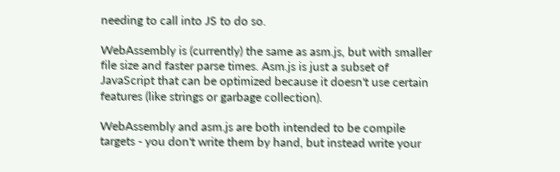needing to call into JS to do so.

WebAssembly is (currently) the same as asm.js, but with smaller file size and faster parse times. Asm.js is just a subset of JavaScript that can be optimized because it doesn't use certain features (like strings or garbage collection).

WebAssembly and asm.js are both intended to be compile targets - you don't write them by hand, but instead write your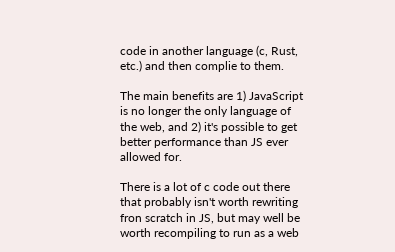code in another language (c, Rust, etc.) and then complie to them.

The main benefits are 1) JavaScript is no longer the only language of the web, and 2) it's possible to get better performance than JS ever allowed for.

There is a lot of c code out there that probably isn't worth rewriting fron scratch in JS, but may well be worth recompiling to run as a web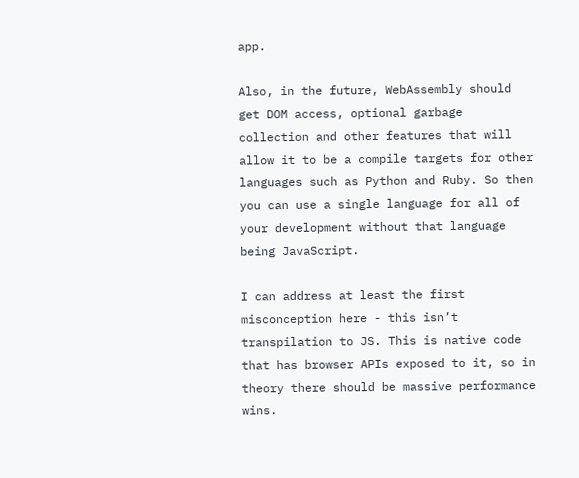app.

Also, in the future, WebAssembly should get DOM access, optional garbage collection and other features that will allow it to be a compile targets for other languages such as Python and Ruby. So then you can use a single language for all of your development without that language being JavaScript.

I can address at least the first misconception here - this isn’t transpilation to JS. This is native code that has browser APIs exposed to it, so in theory there should be massive performance wins.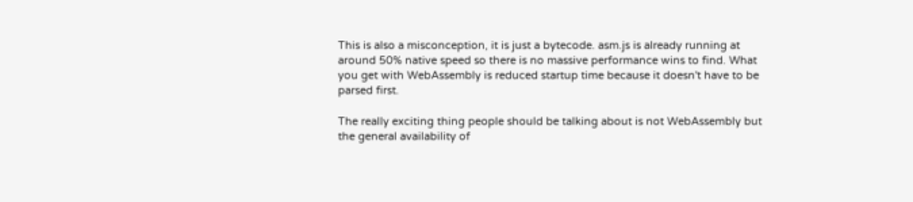This is also a misconception, it is just a bytecode. asm.js is already running at around 50% native speed so there is no massive performance wins to find. What you get with WebAssembly is reduced startup time because it doesn't have to be parsed first.

The really exciting thing people should be talking about is not WebAssembly but the general availability of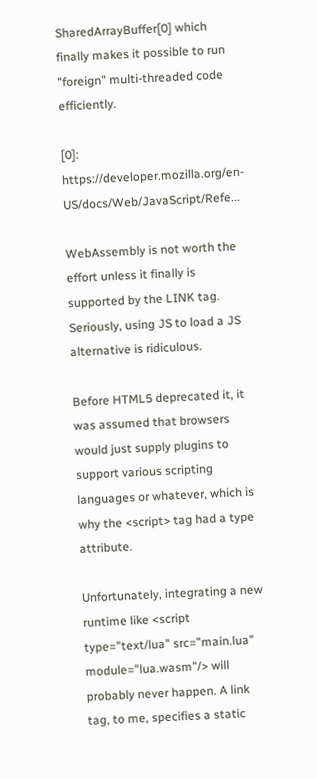SharedArrayBuffer[0] which finally makes it possible to run "foreign" multi-threaded code efficiently.

[0]: https://developer.mozilla.org/en-US/docs/Web/JavaScript/Refe...

WebAssembly is not worth the effort unless it finally is supported by the LINK tag. Seriously, using JS to load a JS alternative is ridiculous.

Before HTML5 deprecated it, it was assumed that browsers would just supply plugins to support various scripting languages or whatever, which is why the <script> tag had a type attribute.

Unfortunately, integrating a new runtime like <script type="text/lua" src="main.lua" module="lua.wasm"/> will probably never happen. A link tag, to me, specifies a static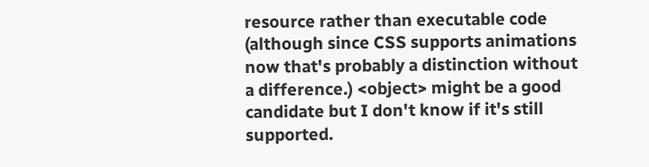resource rather than executable code (although since CSS supports animations now that's probably a distinction without a difference.) <object> might be a good candidate but I don't know if it's still supported.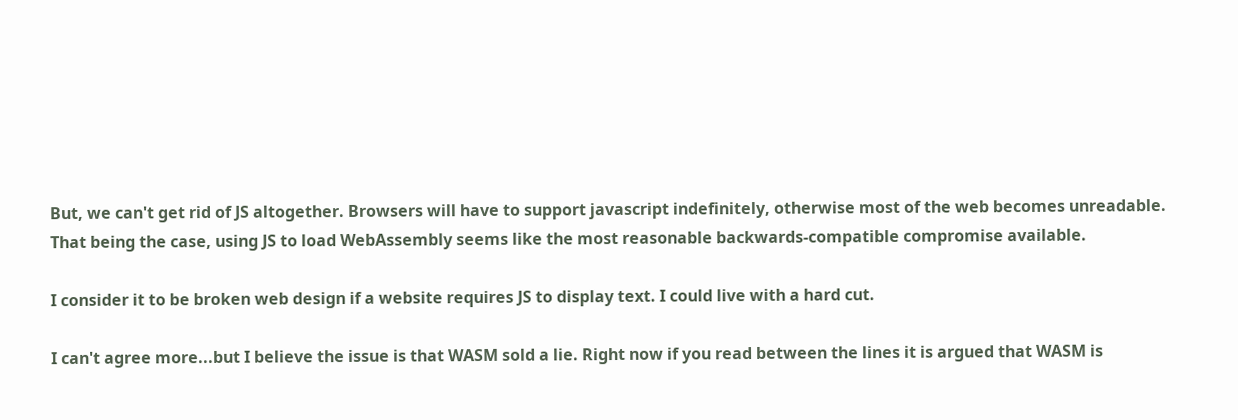But, we can't get rid of JS altogether. Browsers will have to support javascript indefinitely, otherwise most of the web becomes unreadable. That being the case, using JS to load WebAssembly seems like the most reasonable backwards-compatible compromise available.

I consider it to be broken web design if a website requires JS to display text. I could live with a hard cut.

I can't agree more...but I believe the issue is that WASM sold a lie. Right now if you read between the lines it is argued that WASM is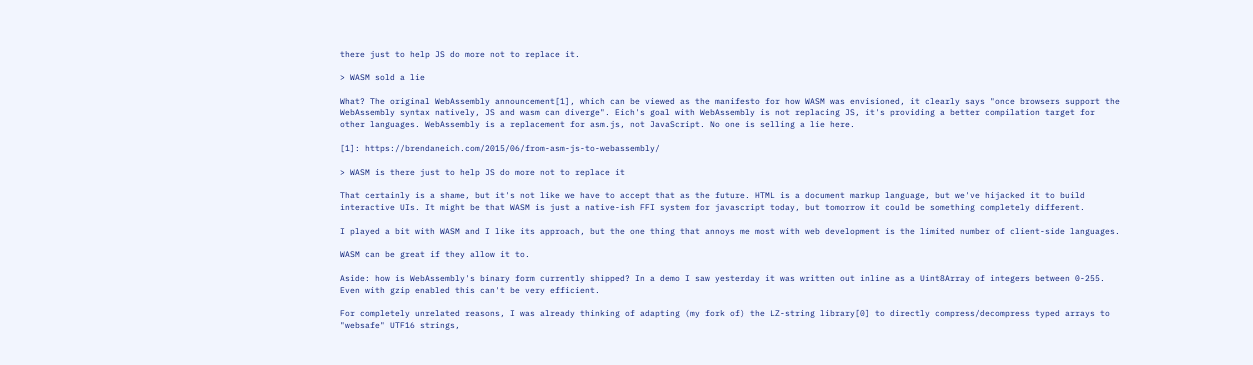there just to help JS do more not to replace it.

> WASM sold a lie

What? The original WebAssembly announcement[1], which can be viewed as the manifesto for how WASM was envisioned, it clearly says "once browsers support the WebAssembly syntax natively, JS and wasm can diverge". Eich's goal with WebAssembly is not replacing JS, it's providing a better compilation target for other languages. WebAssembly is a replacement for asm.js, not JavaScript. No one is selling a lie here.

[1]: https://brendaneich.com/2015/06/from-asm-js-to-webassembly/

> WASM is there just to help JS do more not to replace it

That certainly is a shame, but it's not like we have to accept that as the future. HTML is a document markup language, but we've hijacked it to build interactive UIs. It might be that WASM is just a native-ish FFI system for javascript today, but tomorrow it could be something completely different.

I played a bit with WASM and I like its approach, but the one thing that annoys me most with web development is the limited number of client-side languages.

WASM can be great if they allow it to.

Aside: how is WebAssembly's binary form currently shipped? In a demo I saw yesterday it was written out inline as a Uint8Array of integers between 0-255. Even with gzip enabled this can't be very efficient.

For completely unrelated reasons, I was already thinking of adapting (my fork of) the LZ-string library[0] to directly compress/decompress typed arrays to "websafe" UTF16 strings,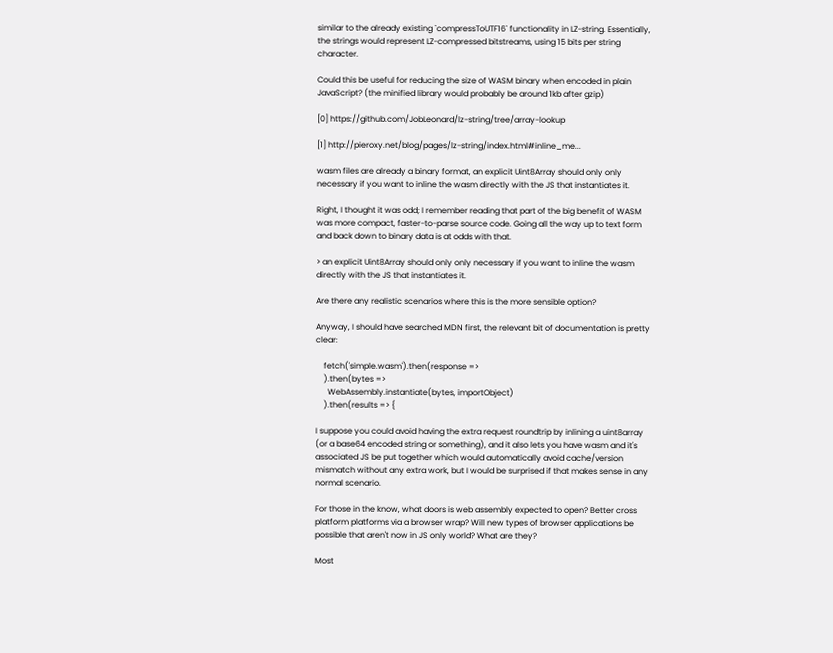similar to the already existing `compressToUTF16` functionality in LZ-string. Essentially, the strings would represent LZ-compressed bitstreams, using 15 bits per string character.

Could this be useful for reducing the size of WASM binary when encoded in plain JavaScript? (the minified library would probably be around 1kb after gzip)

[0] https://github.com/JobLeonard/lz-string/tree/array-lookup

[1] http://pieroxy.net/blog/pages/lz-string/index.html#inline_me...

wasm files are already a binary format, an explicit Uint8Array should only only necessary if you want to inline the wasm directly with the JS that instantiates it.

Right, I thought it was odd; I remember reading that part of the big benefit of WASM was more compact, faster-to-parse source code. Going all the way up to text form and back down to binary data is at odds with that.

> an explicit Uint8Array should only only necessary if you want to inline the wasm directly with the JS that instantiates it.

Are there any realistic scenarios where this is the more sensible option?

Anyway, I should have searched MDN first, the relevant bit of documentation is pretty clear:

    fetch('simple.wasm').then(response =>
    ).then(bytes =>
      WebAssembly.instantiate(bytes, importObject)
    ).then(results => {

I suppose you could avoid having the extra request roundtrip by inlining a uint8array (or a base64 encoded string or something), and it also lets you have wasm and it's associated JS be put together which would automatically avoid cache/version mismatch without any extra work, but I would be surprised if that makes sense in any normal scenario.

For those in the know, what doors is web assembly expected to open? Better cross platform platforms via a browser wrap? Will new types of browser applications be possible that aren't now in JS only world? What are they?

Most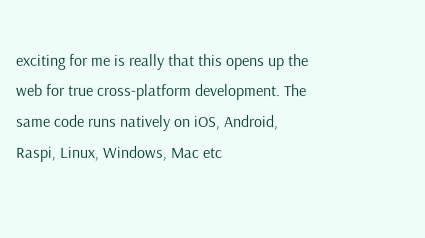exciting for me is really that this opens up the web for true cross-platform development. The same code runs natively on iOS, Android, Raspi, Linux, Windows, Mac etc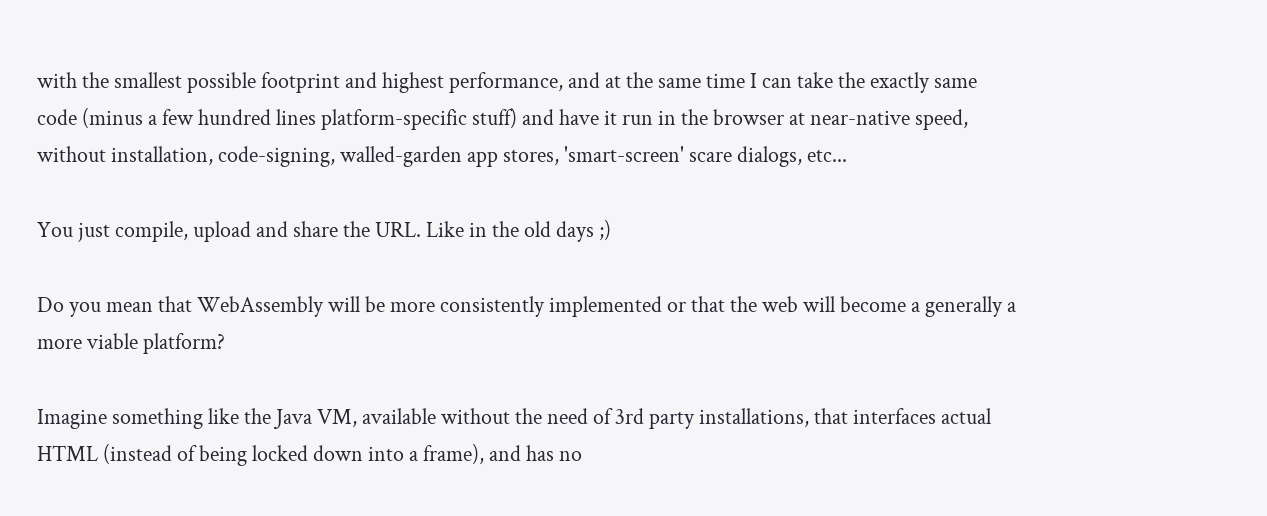with the smallest possible footprint and highest performance, and at the same time I can take the exactly same code (minus a few hundred lines platform-specific stuff) and have it run in the browser at near-native speed, without installation, code-signing, walled-garden app stores, 'smart-screen' scare dialogs, etc...

You just compile, upload and share the URL. Like in the old days ;)

Do you mean that WebAssembly will be more consistently implemented or that the web will become a generally a more viable platform?

Imagine something like the Java VM, available without the need of 3rd party installations, that interfaces actual HTML (instead of being locked down into a frame), and has no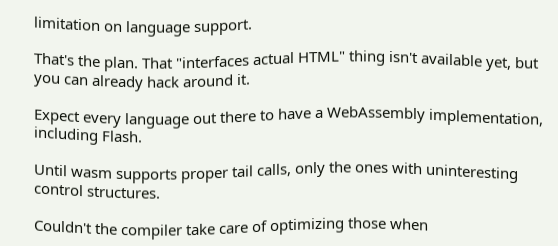limitation on language support.

That's the plan. That "interfaces actual HTML" thing isn't available yet, but you can already hack around it.

Expect every language out there to have a WebAssembly implementation, including Flash.

Until wasm supports proper tail calls, only the ones with uninteresting control structures.

Couldn't the compiler take care of optimizing those when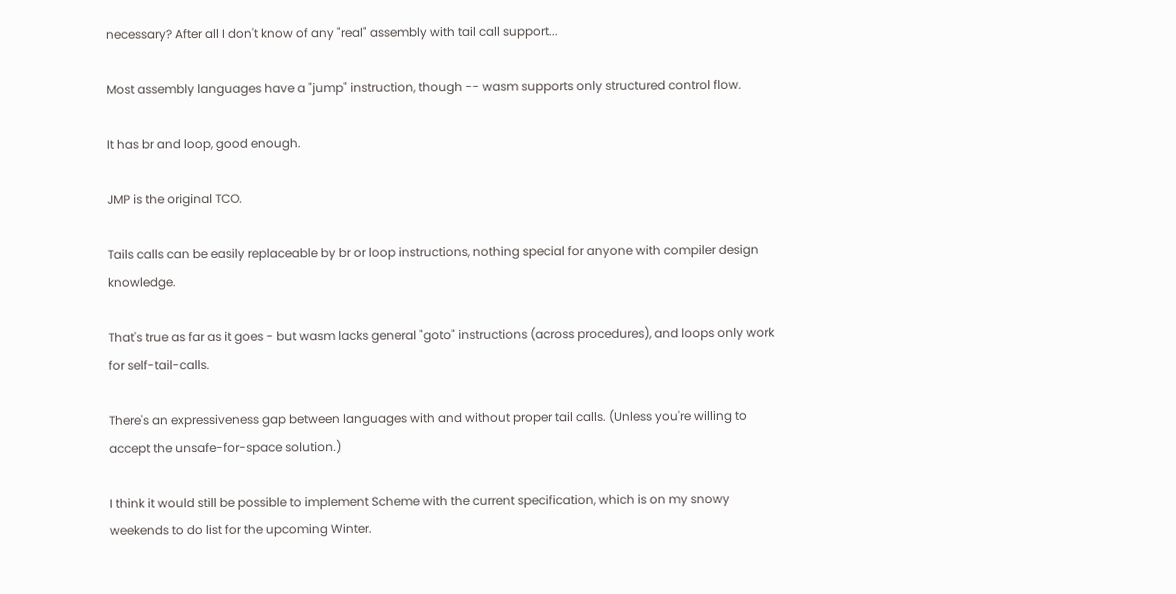necessary? After all I don't know of any "real" assembly with tail call support...

Most assembly languages have a "jump" instruction, though -- wasm supports only structured control flow.

It has br and loop, good enough.

JMP is the original TCO.

Tails calls can be easily replaceable by br or loop instructions, nothing special for anyone with compiler design knowledge.

That's true as far as it goes - but wasm lacks general "goto" instructions (across procedures), and loops only work for self-tail-calls.

There's an expressiveness gap between languages with and without proper tail calls. (Unless you're willing to accept the unsafe-for-space solution.)

I think it would still be possible to implement Scheme with the current specification, which is on my snowy weekends to do list for the upcoming Winter.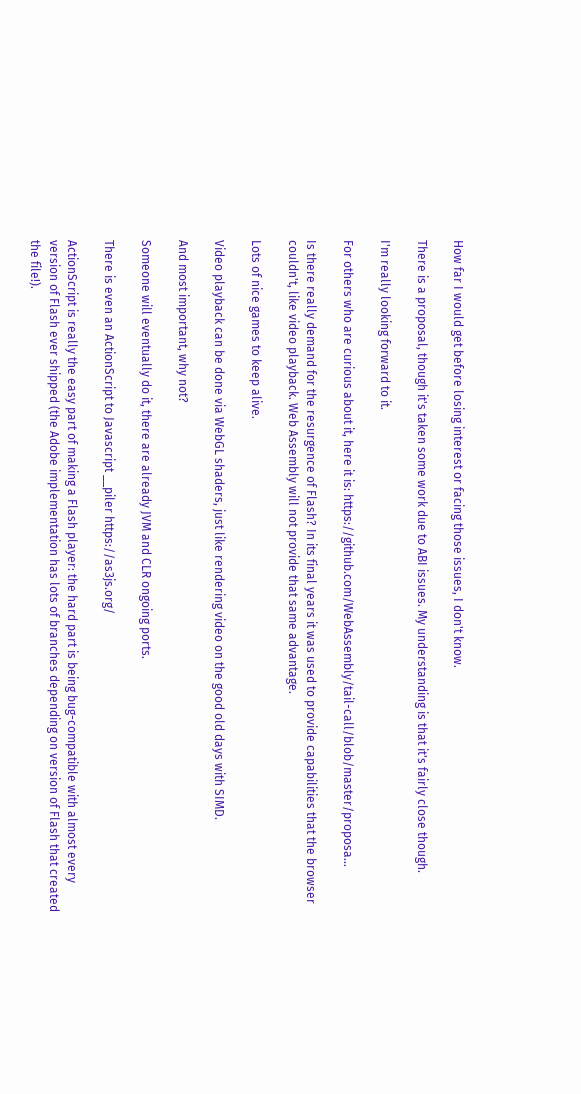How far I would get before losing interest or facing those issues, I don't know.

There is a proposal, though it's taken some work due to ABI issues. My understanding is that it's fairly close though.

I'm really looking forward to it.

For others who are curious about it, here it is: https://github.com/WebAssembly/tail-call/blob/master/proposa...

Is there really demand for the resurgence of Flash? In its final years it was used to provide capabilities that the browser couldn't, like video playback. Web Assembly will not provide that same advantage.

Lots of nice games to keep alive.

Video playback can be done via WebGL shaders, just like rendering video on the good old days with SIMD.

And most important, why not?

Someone will eventually do it, there are already JVM and CLR ongoing ports.

There is even an ActionScript to Javascript __piler https://as3js.org/

ActionScript is really the easy part of making a Flash player: the hard part is being bug-compatible with almost every version of Flash ever shipped (the Adobe implementation has lots of branches depending on version of Flash that created the file!).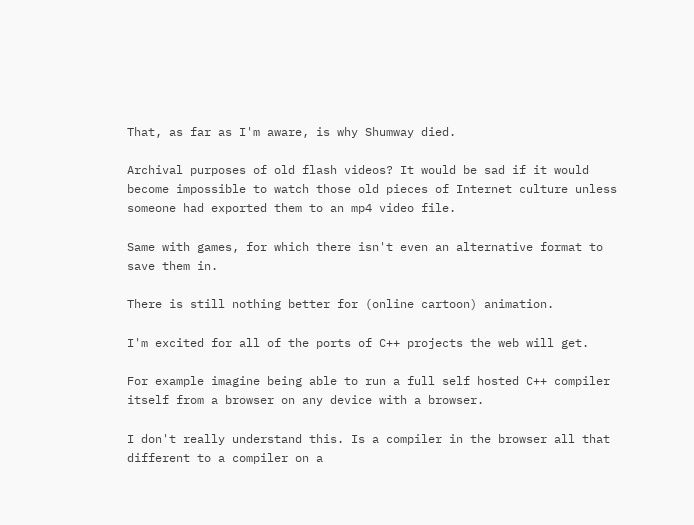That, as far as I'm aware, is why Shumway died.

Archival purposes of old flash videos? It would be sad if it would become impossible to watch those old pieces of Internet culture unless someone had exported them to an mp4 video file.

Same with games, for which there isn't even an alternative format to save them in.

There is still nothing better for (online cartoon) animation.

I'm excited for all of the ports of C++ projects the web will get.

For example imagine being able to run a full self hosted C++ compiler itself from a browser on any device with a browser.

I don't really understand this. Is a compiler in the browser all that different to a compiler on a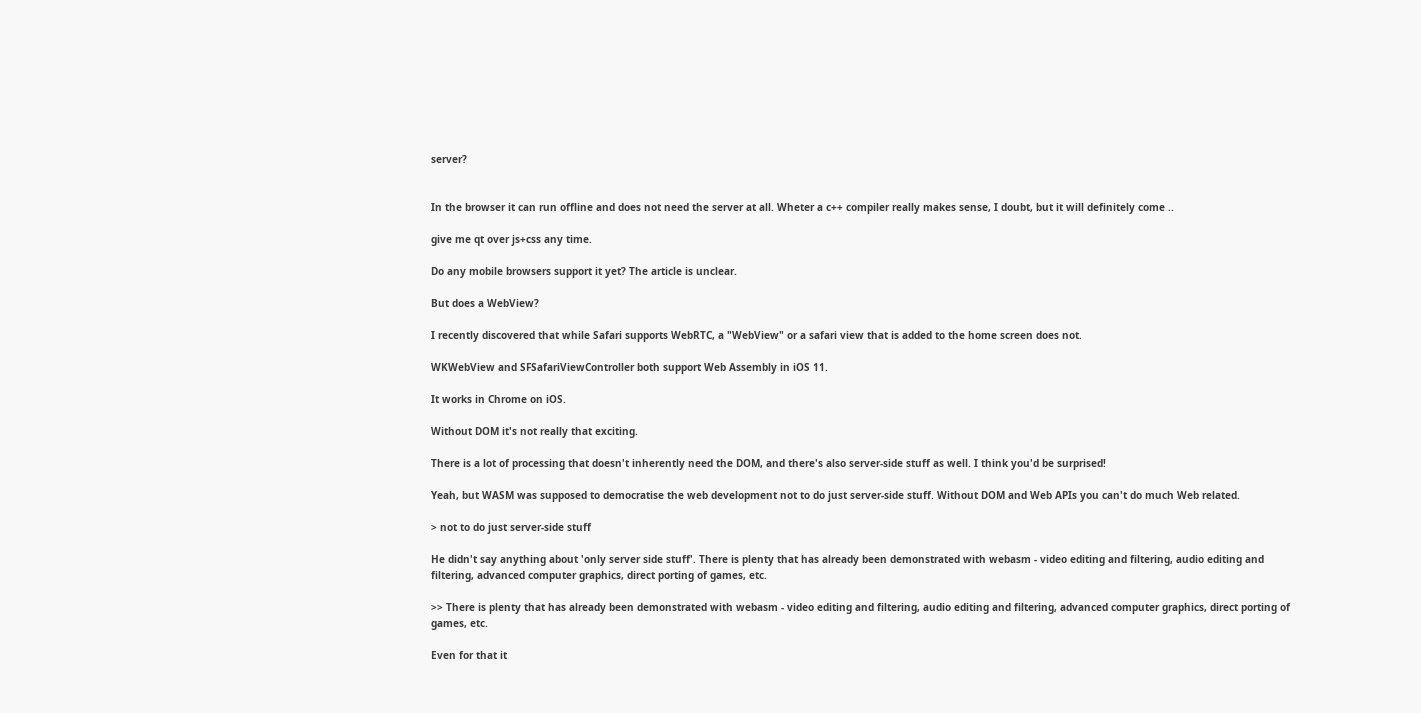server?


In the browser it can run offline and does not need the server at all. Wheter a c++ compiler really makes sense, I doubt, but it will definitely come ..

give me qt over js+css any time.

Do any mobile browsers support it yet? The article is unclear.

But does a WebView?

I recently discovered that while Safari supports WebRTC, a "WebView" or a safari view that is added to the home screen does not.

WKWebView and SFSafariViewController both support Web Assembly in iOS 11.

It works in Chrome on iOS.

Without DOM it's not really that exciting.

There is a lot of processing that doesn't inherently need the DOM, and there's also server-side stuff as well. I think you'd be surprised!

Yeah, but WASM was supposed to democratise the web development not to do just server-side stuff. Without DOM and Web APIs you can't do much Web related.

> not to do just server-side stuff

He didn't say anything about 'only server side stuff'. There is plenty that has already been demonstrated with webasm - video editing and filtering, audio editing and filtering, advanced computer graphics, direct porting of games, etc.

>> There is plenty that has already been demonstrated with webasm - video editing and filtering, audio editing and filtering, advanced computer graphics, direct porting of games, etc.

Even for that it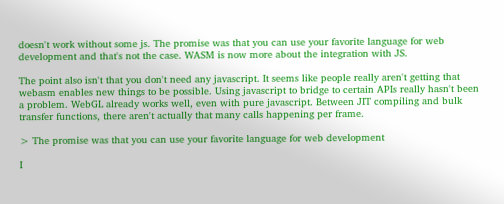doesn't work without some js. The promise was that you can use your favorite language for web development and that's not the case. WASM is now more about the integration with JS.

The point also isn't that you don't need any javascript. It seems like people really aren't getting that webasm enables new things to be possible. Using javascript to bridge to certain APIs really hasn't been a problem. WebGL already works well, even with pure javascript. Between JIT compiling and bulk transfer functions, there aren't actually that many calls happening per frame.

> The promise was that you can use your favorite language for web development

I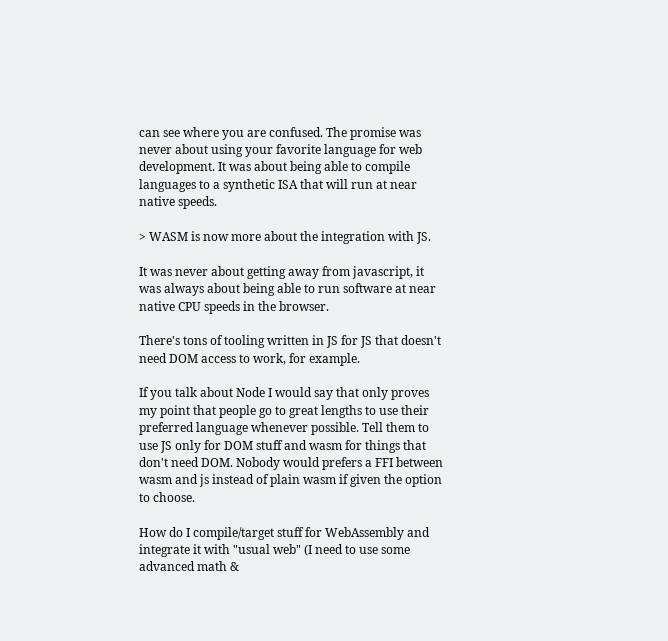can see where you are confused. The promise was never about using your favorite language for web development. It was about being able to compile languages to a synthetic ISA that will run at near native speeds.

> WASM is now more about the integration with JS.

It was never about getting away from javascript, it was always about being able to run software at near native CPU speeds in the browser.

There's tons of tooling written in JS for JS that doesn't need DOM access to work, for example.

If you talk about Node I would say that only proves my point that people go to great lengths to use their preferred language whenever possible. Tell them to use JS only for DOM stuff and wasm for things that don't need DOM. Nobody would prefers a FFI between wasm and js instead of plain wasm if given the option to choose.

How do I compile/target stuff for WebAssembly and integrate it with "usual web" (I need to use some advanced math &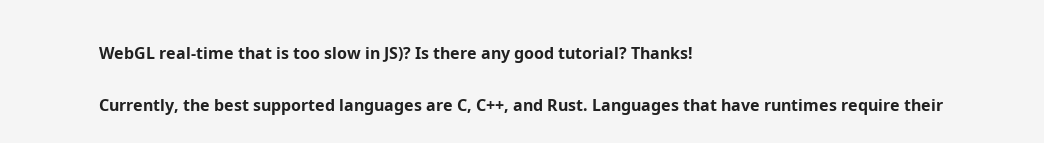WebGL real-time that is too slow in JS)? Is there any good tutorial? Thanks!

Currently, the best supported languages are C, C++, and Rust. Languages that have runtimes require their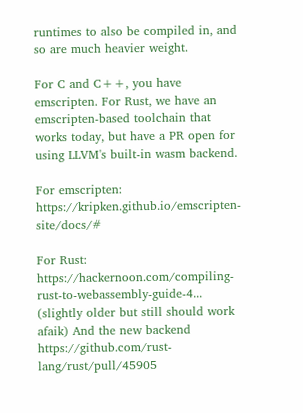runtimes to also be compiled in, and so are much heavier weight.

For C and C++, you have emscripten. For Rust, we have an emscripten-based toolchain that works today, but have a PR open for using LLVM's built-in wasm backend.

For emscripten: https://kripken.github.io/emscripten-site/docs/#

For Rust: https://hackernoon.com/compiling-rust-to-webassembly-guide-4... (slightly older but still should work afaik) And the new backend https://github.com/rust-lang/rust/pull/45905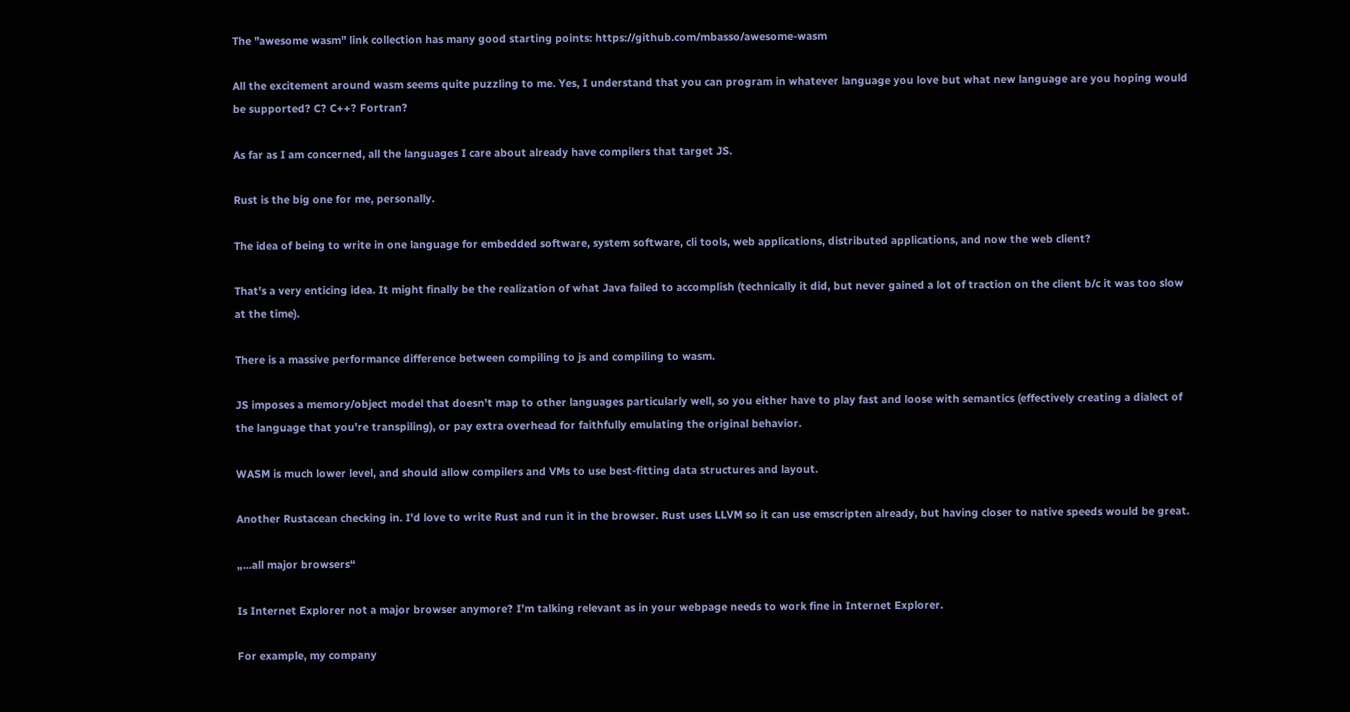The "awesome wasm" link collection has many good starting points: https://github.com/mbasso/awesome-wasm

All the excitement around wasm seems quite puzzling to me. Yes, I understand that you can program in whatever language you love but what new language are you hoping would be supported? C? C++? Fortran?

As far as I am concerned, all the languages I care about already have compilers that target JS.

Rust is the big one for me, personally.

The idea of being to write in one language for embedded software, system software, cli tools, web applications, distributed applications, and now the web client?

That's a very enticing idea. It might finally be the realization of what Java failed to accomplish (technically it did, but never gained a lot of traction on the client b/c it was too slow at the time).

There is a massive performance difference between compiling to js and compiling to wasm.

JS imposes a memory/object model that doesn't map to other languages particularly well, so you either have to play fast and loose with semantics (effectively creating a dialect of the language that you're transpiling), or pay extra overhead for faithfully emulating the original behavior.

WASM is much lower level, and should allow compilers and VMs to use best-fitting data structures and layout.

Another Rustacean checking in. I'd love to write Rust and run it in the browser. Rust uses LLVM so it can use emscripten already, but having closer to native speeds would be great.

„...all major browsers“

Is Internet Explorer not a major browser anymore? I’m talking relevant as in your webpage needs to work fine in Internet Explorer.

For example, my company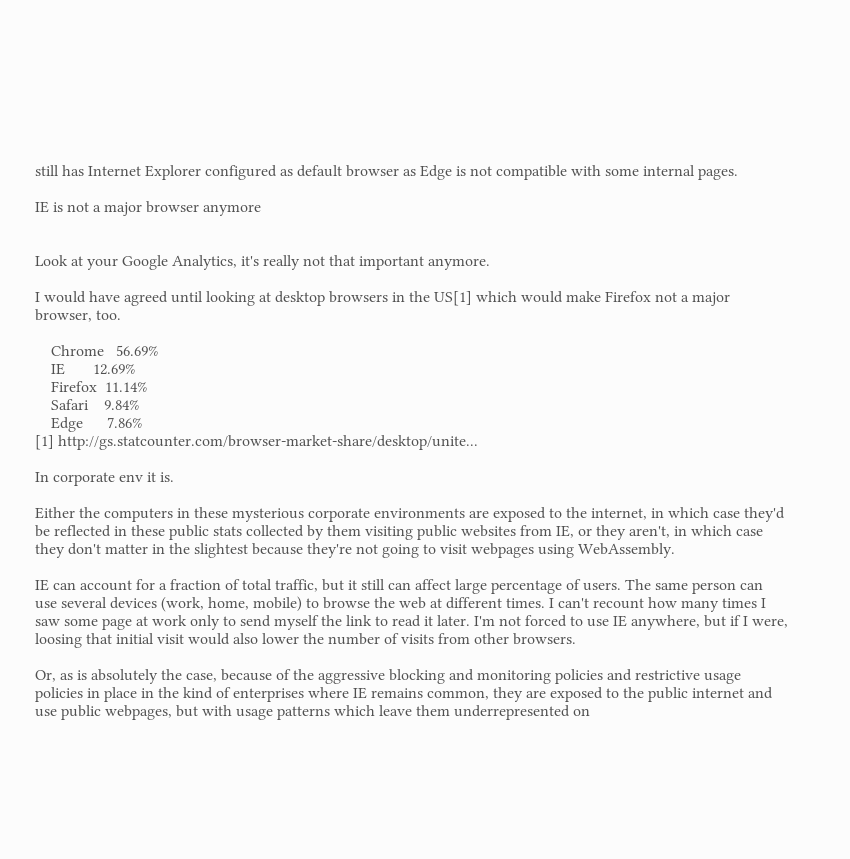still has Internet Explorer configured as default browser as Edge is not compatible with some internal pages.

IE is not a major browser anymore


Look at your Google Analytics, it's really not that important anymore.

I would have agreed until looking at desktop browsers in the US[1] which would make Firefox not a major browser, too.

    Chrome   56.69%
    IE       12.69%
    Firefox  11.14%
    Safari    9.84%
    Edge      7.86%
[1] http://gs.statcounter.com/browser-market-share/desktop/unite...

In corporate env it is.

Either the computers in these mysterious corporate environments are exposed to the internet, in which case they'd be reflected in these public stats collected by them visiting public websites from IE, or they aren't, in which case they don't matter in the slightest because they're not going to visit webpages using WebAssembly.

IE can account for a fraction of total traffic, but it still can affect large percentage of users. The same person can use several devices (work, home, mobile) to browse the web at different times. I can't recount how many times I saw some page at work only to send myself the link to read it later. I'm not forced to use IE anywhere, but if I were, loosing that initial visit would also lower the number of visits from other browsers.

Or, as is absolutely the case, because of the aggressive blocking and monitoring policies and restrictive usage policies in place in the kind of enterprises where IE remains common, they are exposed to the public internet and use public webpages, but with usage patterns which leave them underrepresented on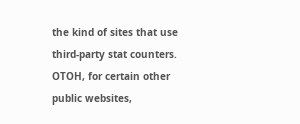the kind of sites that use third-party stat counters. OTOH, for certain other public websites,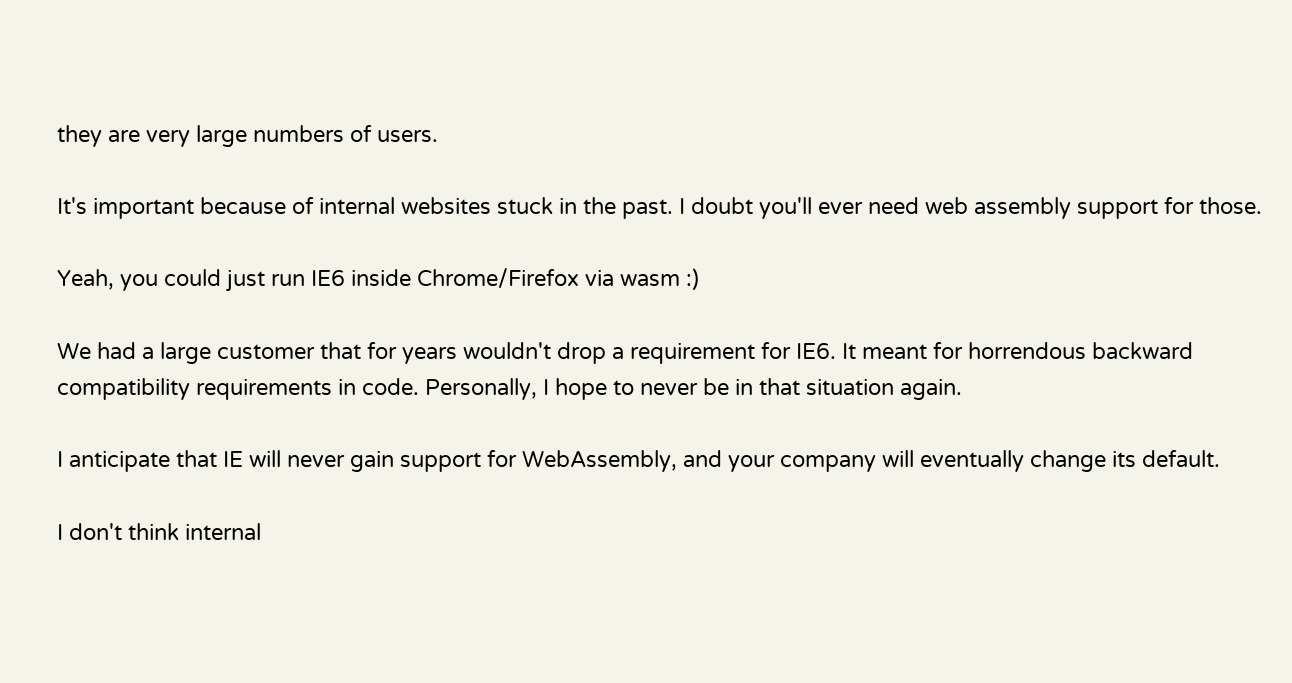they are very large numbers of users.

It's important because of internal websites stuck in the past. I doubt you'll ever need web assembly support for those.

Yeah, you could just run IE6 inside Chrome/Firefox via wasm :)

We had a large customer that for years wouldn't drop a requirement for IE6. It meant for horrendous backward compatibility requirements in code. Personally, I hope to never be in that situation again.

I anticipate that IE will never gain support for WebAssembly, and your company will eventually change its default.

I don't think internal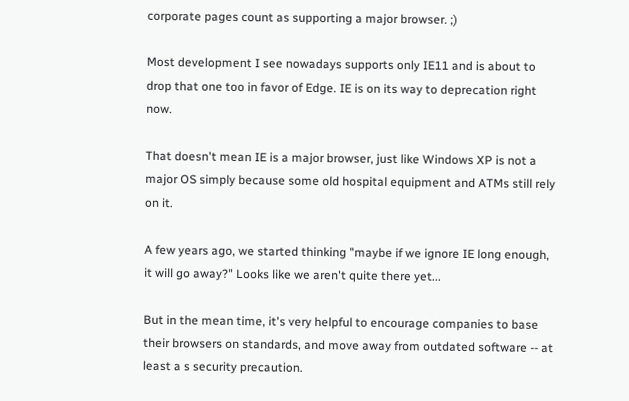corporate pages count as supporting a major browser. ;)

Most development I see nowadays supports only IE11 and is about to drop that one too in favor of Edge. IE is on its way to deprecation right now.

That doesn't mean IE is a major browser, just like Windows XP is not a major OS simply because some old hospital equipment and ATMs still rely on it.

A few years ago, we started thinking "maybe if we ignore IE long enough, it will go away?" Looks like we aren't quite there yet...

But in the mean time, it's very helpful to encourage companies to base their browsers on standards, and move away from outdated software -- at least a s security precaution.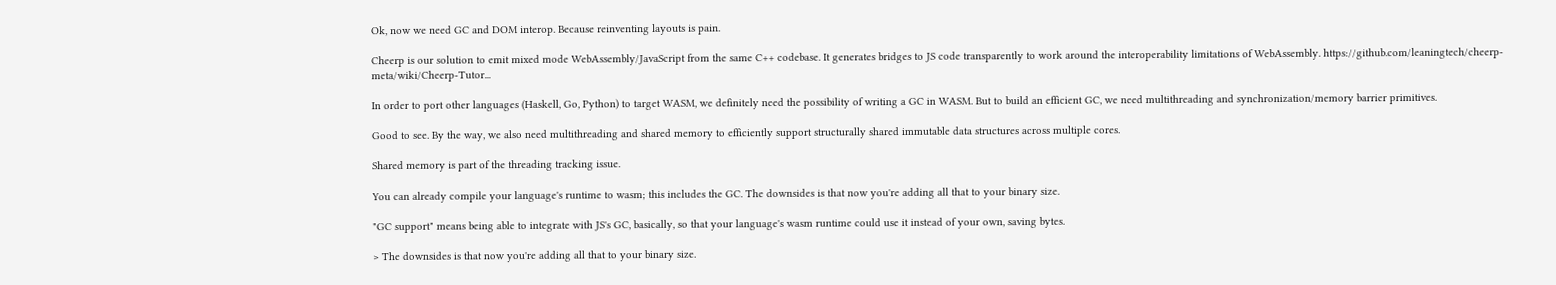Ok, now we need GC and DOM interop. Because reinventing layouts is pain.

Cheerp is our solution to emit mixed mode WebAssembly/JavaScript from the same C++ codebase. It generates bridges to JS code transparently to work around the interoperability limitations of WebAssembly. https://github.com/leaningtech/cheerp-meta/wiki/Cheerp-Tutor...

In order to port other languages (Haskell, Go, Python) to target WASM, we definitely need the possibility of writing a GC in WASM. But to build an efficient GC, we need multithreading and synchronization/memory barrier primitives.

Good to see. By the way, we also need multithreading and shared memory to efficiently support structurally shared immutable data structures across multiple cores.

Shared memory is part of the threading tracking issue.

You can already compile your language's runtime to wasm; this includes the GC. The downsides is that now you're adding all that to your binary size.

"GC support" means being able to integrate with JS's GC, basically, so that your language's wasm runtime could use it instead of your own, saving bytes.

> The downsides is that now you're adding all that to your binary size.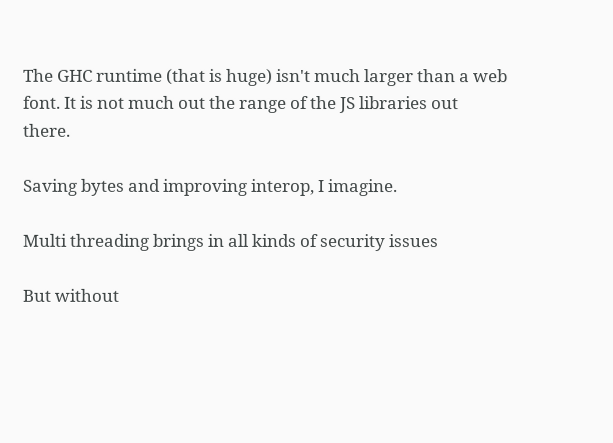The GHC runtime (that is huge) isn't much larger than a web font. It is not much out the range of the JS libraries out there.

Saving bytes and improving interop, I imagine.

Multi threading brings in all kinds of security issues

But without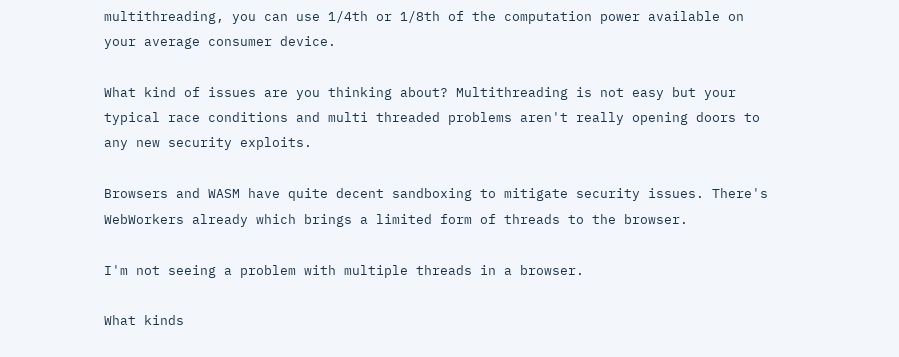multithreading, you can use 1/4th or 1/8th of the computation power available on your average consumer device.

What kind of issues are you thinking about? Multithreading is not easy but your typical race conditions and multi threaded problems aren't really opening doors to any new security exploits.

Browsers and WASM have quite decent sandboxing to mitigate security issues. There's WebWorkers already which brings a limited form of threads to the browser.

I'm not seeing a problem with multiple threads in a browser.

What kinds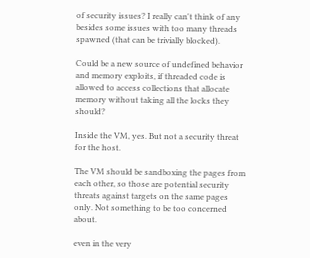of security issues? I really can't think of any besides some issues with too many threads spawned (that can be trivially blocked).

Could be a new source of undefined behavior and memory exploits, if threaded code is allowed to access collections that allocate memory without taking all the locks they should?

Inside the VM, yes. But not a security threat for the host.

The VM should be sandboxing the pages from each other, so those are potential security threats against targets on the same pages only. Not something to be too concerned about.

even in the very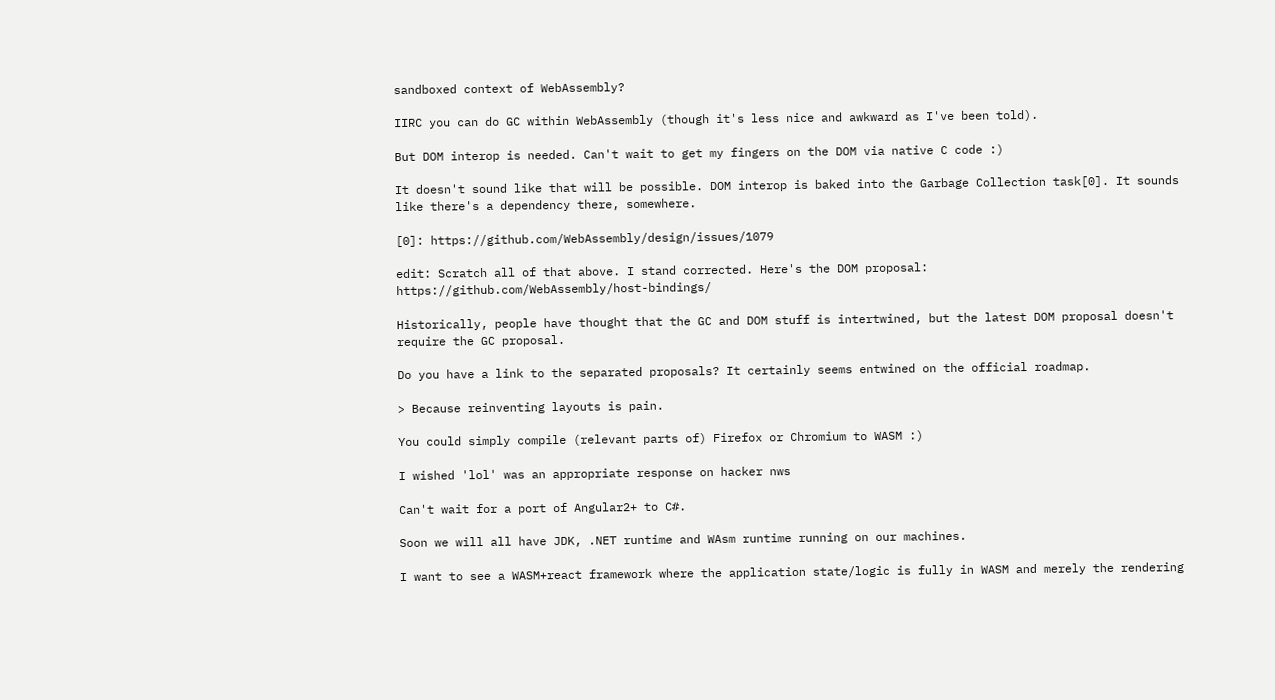sandboxed context of WebAssembly?

IIRC you can do GC within WebAssembly (though it's less nice and awkward as I've been told).

But DOM interop is needed. Can't wait to get my fingers on the DOM via native C code :)

It doesn't sound like that will be possible. DOM interop is baked into the Garbage Collection task[0]. It sounds like there's a dependency there, somewhere.

[0]: https://github.com/WebAssembly/design/issues/1079

edit: Scratch all of that above. I stand corrected. Here's the DOM proposal: https://github.com/WebAssembly/host-bindings/

Historically, people have thought that the GC and DOM stuff is intertwined, but the latest DOM proposal doesn't require the GC proposal.

Do you have a link to the separated proposals? It certainly seems entwined on the official roadmap.

> Because reinventing layouts is pain.

You could simply compile (relevant parts of) Firefox or Chromium to WASM :)

I wished 'lol' was an appropriate response on hacker nws

Can't wait for a port of Angular2+ to C#.

Soon we will all have JDK, .NET runtime and WAsm runtime running on our machines.

I want to see a WASM+react framework where the application state/logic is fully in WASM and merely the rendering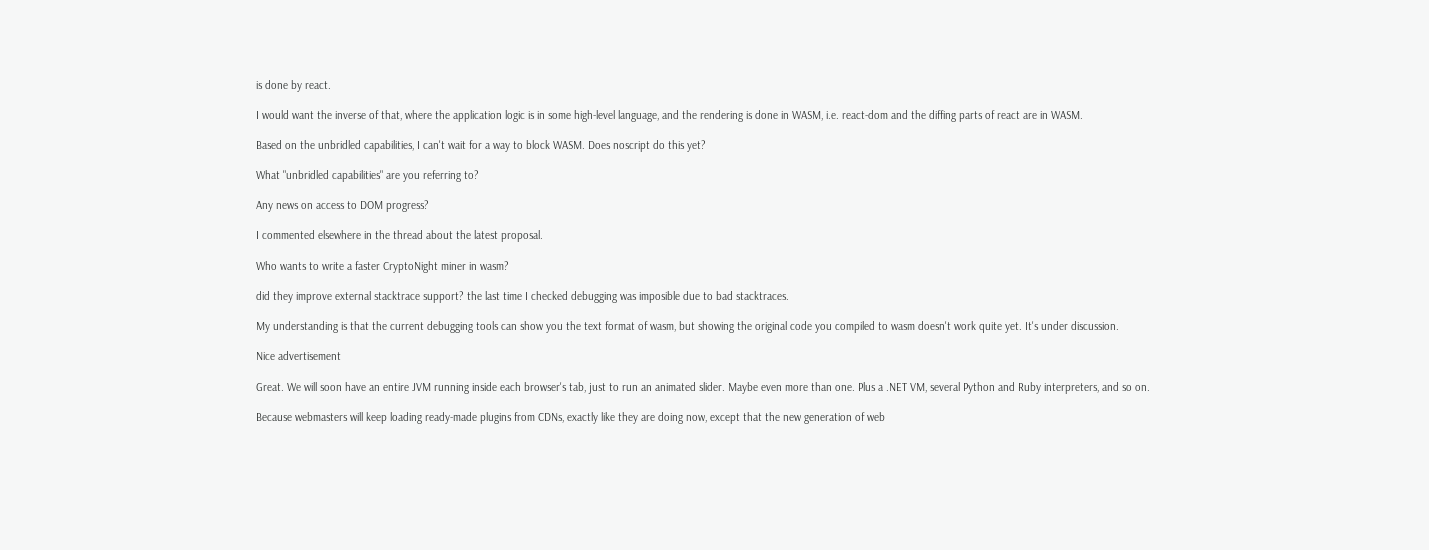is done by react.

I would want the inverse of that, where the application logic is in some high-level language, and the rendering is done in WASM, i.e. react-dom and the diffing parts of react are in WASM.

Based on the unbridled capabilities, I can't wait for a way to block WASM. Does noscript do this yet?

What "unbridled capabilities" are you referring to?

Any news on access to DOM progress?

I commented elsewhere in the thread about the latest proposal.

Who wants to write a faster CryptoNight miner in wasm?

did they improve external stacktrace support? the last time I checked debugging was imposible due to bad stacktraces.

My understanding is that the current debugging tools can show you the text format of wasm, but showing the original code you compiled to wasm doesn't work quite yet. It's under discussion.

Nice advertisement

Great. We will soon have an entire JVM running inside each browser's tab, just to run an animated slider. Maybe even more than one. Plus a .NET VM, several Python and Ruby interpreters, and so on.

Because webmasters will keep loading ready-made plugins from CDNs, exactly like they are doing now, except that the new generation of web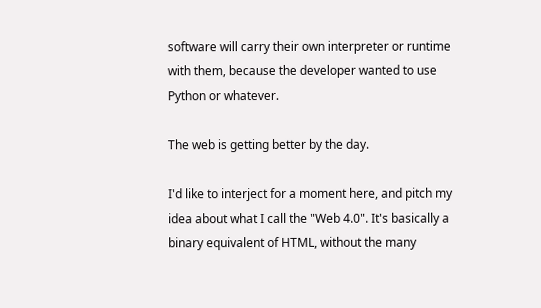software will carry their own interpreter or runtime with them, because the developer wanted to use Python or whatever.

The web is getting better by the day.

I'd like to interject for a moment here, and pitch my idea about what I call the "Web 4.0". It's basically a binary equivalent of HTML, without the many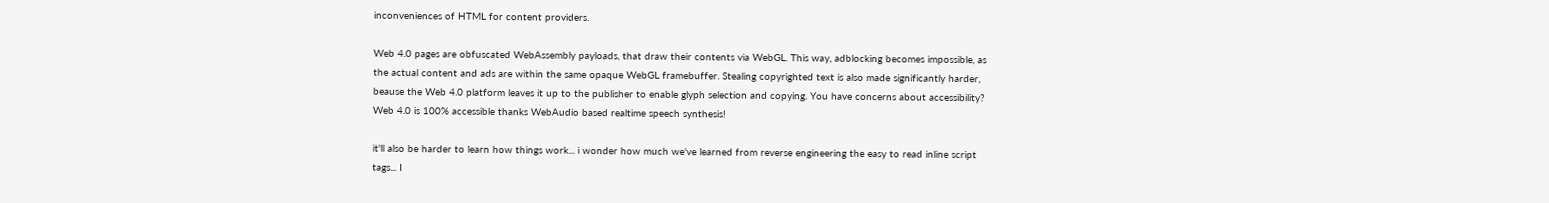inconveniences of HTML for content providers.

Web 4.0 pages are obfuscated WebAssembly payloads, that draw their contents via WebGL. This way, adblocking becomes impossible, as the actual content and ads are within the same opaque WebGL framebuffer. Stealing copyrighted text is also made significantly harder, beause the Web 4.0 platform leaves it up to the publisher to enable glyph selection and copying. You have concerns about accessibility? Web 4.0 is 100% accessible thanks WebAudio based realtime speech synthesis!

it'll also be harder to learn how things work... i wonder how much we've learned from reverse engineering the easy to read inline script tags... I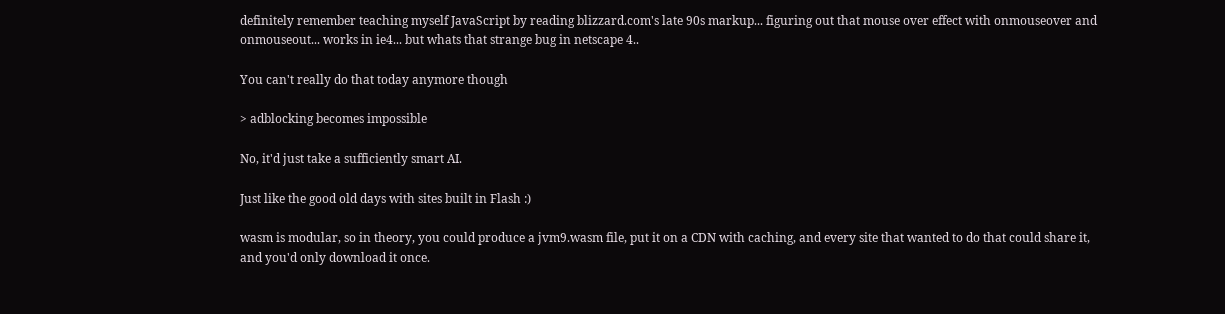definitely remember teaching myself JavaScript by reading blizzard.com's late 90s markup... figuring out that mouse over effect with onmouseover and onmouseout... works in ie4... but whats that strange bug in netscape 4..

You can't really do that today anymore though

> adblocking becomes impossible

No, it'd just take a sufficiently smart AI.

Just like the good old days with sites built in Flash :)

wasm is modular, so in theory, you could produce a jvm9.wasm file, put it on a CDN with caching, and every site that wanted to do that could share it, and you'd only download it once.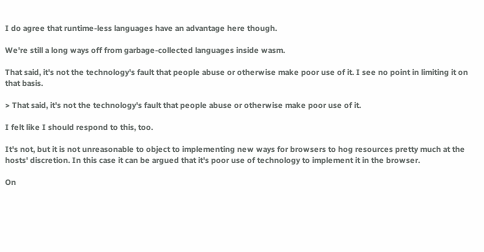I do agree that runtime-less languages have an advantage here though.

We're still a long ways off from garbage-collected languages inside wasm.

That said, it's not the technology's fault that people abuse or otherwise make poor use of it. I see no point in limiting it on that basis.

> That said, it's not the technology's fault that people abuse or otherwise make poor use of it.

I felt like I should respond to this, too.

It's not, but it is not unreasonable to object to implementing new ways for browsers to hog resources pretty much at the hosts' discretion. In this case it can be argued that it's poor use of technology to implement it in the browser.

On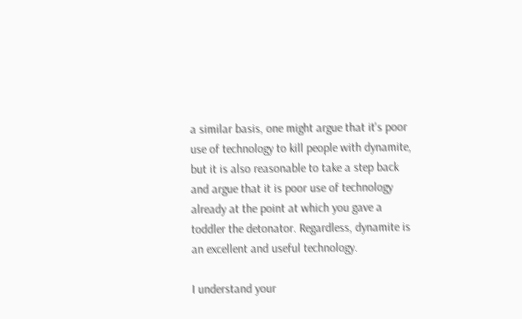a similar basis, one might argue that it's poor use of technology to kill people with dynamite, but it is also reasonable to take a step back and argue that it is poor use of technology already at the point at which you gave a toddler the detonator. Regardless, dynamite is an excellent and useful technology.

I understand your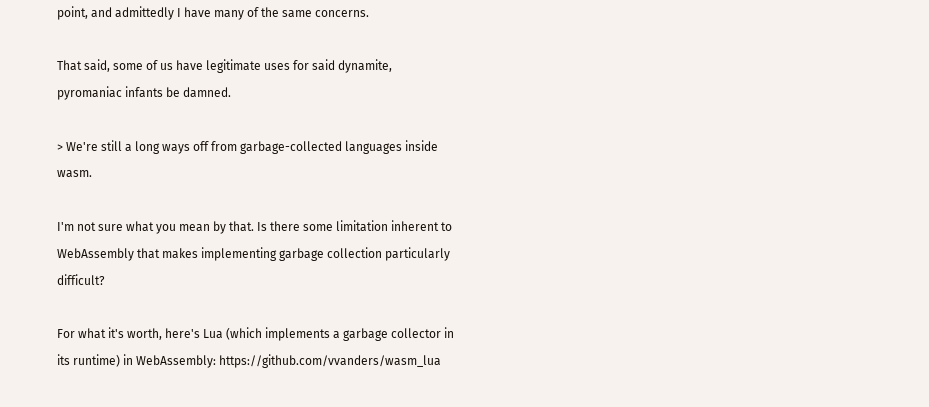point, and admittedly I have many of the same concerns.

That said, some of us have legitimate uses for said dynamite, pyromaniac infants be damned.

> We're still a long ways off from garbage-collected languages inside wasm.

I'm not sure what you mean by that. Is there some limitation inherent to WebAssembly that makes implementing garbage collection particularly difficult?

For what it's worth, here's Lua (which implements a garbage collector in its runtime) in WebAssembly: https://github.com/vvanders/wasm_lua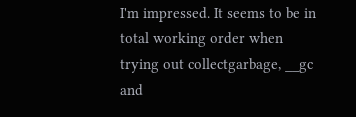I'm impressed. It seems to be in total working order when trying out collectgarbage, __gc and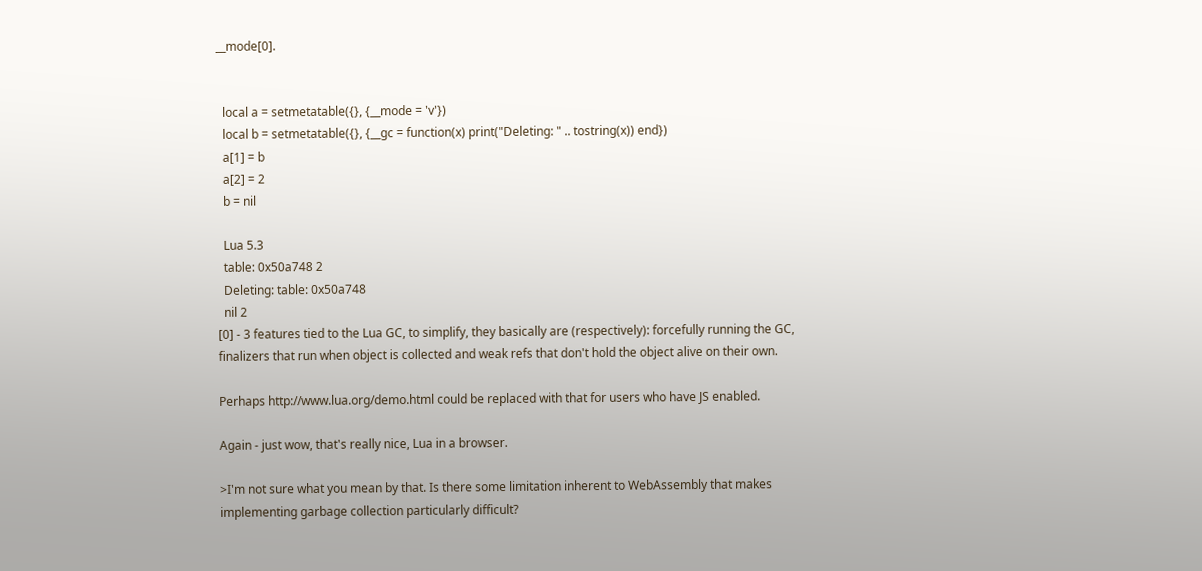__mode[0].


  local a = setmetatable({}, {__mode = 'v'})
  local b = setmetatable({}, {__gc = function(x) print("Deleting: " .. tostring(x)) end})
  a[1] = b
  a[2] = 2
  b = nil

  Lua 5.3
  table: 0x50a748 2
  Deleting: table: 0x50a748
  nil 2
[0] - 3 features tied to the Lua GC, to simplify, they basically are (respectively): forcefully running the GC, finalizers that run when object is collected and weak refs that don't hold the object alive on their own.

Perhaps http://www.lua.org/demo.html could be replaced with that for users who have JS enabled.

Again - just wow, that's really nice, Lua in a browser.

>I'm not sure what you mean by that. Is there some limitation inherent to WebAssembly that makes implementing garbage collection particularly difficult?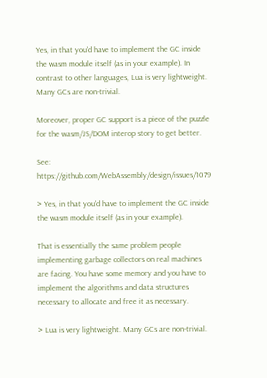Yes, in that you'd have to implement the GC inside the wasm module itself (as in your example). In contrast to other languages, Lua is very lightweight. Many GCs are non-trivial.

Moreover, proper GC support is a piece of the puzzle for the wasm/JS/DOM interop story to get better.

See: https://github.com/WebAssembly/design/issues/1079

> Yes, in that you'd have to implement the GC inside the wasm module itself (as in your example).

That is essentially the same problem people implementing garbage collectors on real machines are facing. You have some memory and you have to implement the algorithms and data structures necessary to allocate and free it as necessary.

> Lua is very lightweight. Many GCs are non-trivial.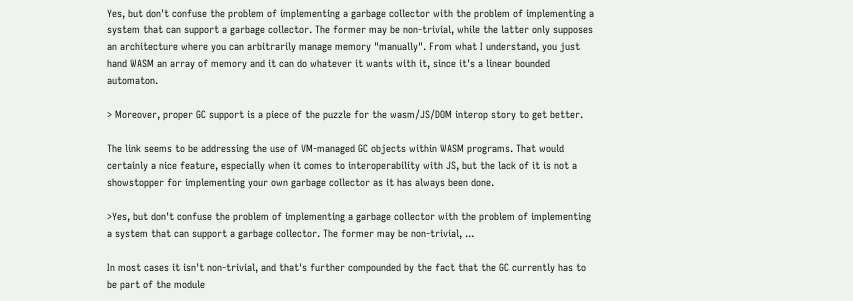Yes, but don't confuse the problem of implementing a garbage collector with the problem of implementing a system that can support a garbage collector. The former may be non-trivial, while the latter only supposes an architecture where you can arbitrarily manage memory "manually". From what I understand, you just hand WASM an array of memory and it can do whatever it wants with it, since it's a linear bounded automaton.

> Moreover, proper GC support is a piece of the puzzle for the wasm/JS/DOM interop story to get better.

The link seems to be addressing the use of VM-managed GC objects within WASM programs. That would certainly a nice feature, especially when it comes to interoperability with JS, but the lack of it is not a showstopper for implementing your own garbage collector as it has always been done.

>Yes, but don't confuse the problem of implementing a garbage collector with the problem of implementing a system that can support a garbage collector. The former may be non-trivial, ...

In most cases it isn't non-trivial, and that's further compounded by the fact that the GC currently has to be part of the module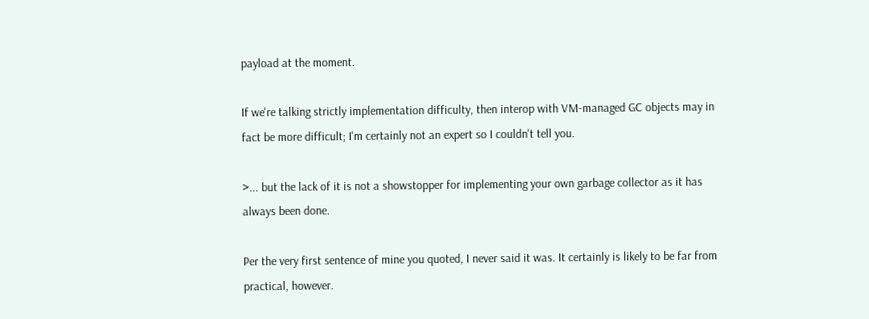payload at the moment.

If we're talking strictly implementation difficulty, then interop with VM-managed GC objects may in fact be more difficult; I'm certainly not an expert so I couldn't tell you.

>... but the lack of it is not a showstopper for implementing your own garbage collector as it has always been done.

Per the very first sentence of mine you quoted, I never said it was. It certainly is likely to be far from practical, however.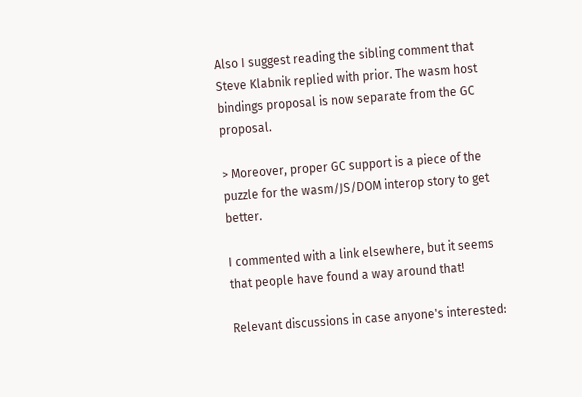Also I suggest reading the sibling comment that Steve Klabnik replied with prior. The wasm host bindings proposal is now separate from the GC proposal.

> Moreover, proper GC support is a piece of the puzzle for the wasm/JS/DOM interop story to get better.

I commented with a link elsewhere, but it seems that people have found a way around that!

Relevant discussions in case anyone's interested: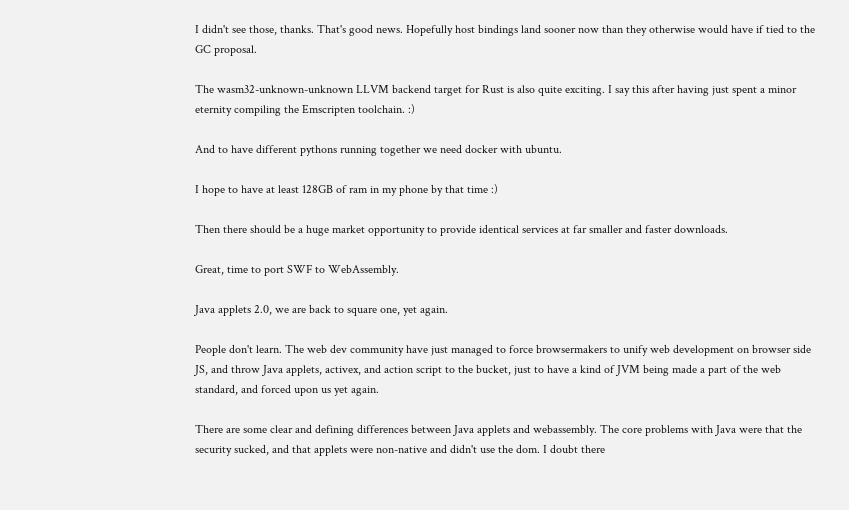I didn't see those, thanks. That's good news. Hopefully host bindings land sooner now than they otherwise would have if tied to the GC proposal.

The wasm32-unknown-unknown LLVM backend target for Rust is also quite exciting. I say this after having just spent a minor eternity compiling the Emscripten toolchain. :)

And to have different pythons running together we need docker with ubuntu.

I hope to have at least 128GB of ram in my phone by that time :)

Then there should be a huge market opportunity to provide identical services at far smaller and faster downloads.

Great, time to port SWF to WebAssembly.

Java applets 2.0, we are back to square one, yet again.

People don't learn. The web dev community have just managed to force browsermakers to unify web development on browser side JS, and throw Java applets, activex, and action script to the bucket, just to have a kind of JVM being made a part of the web standard, and forced upon us yet again.

There are some clear and defining differences between Java applets and webassembly. The core problems with Java were that the security sucked, and that applets were non-native and didn't use the dom. I doubt there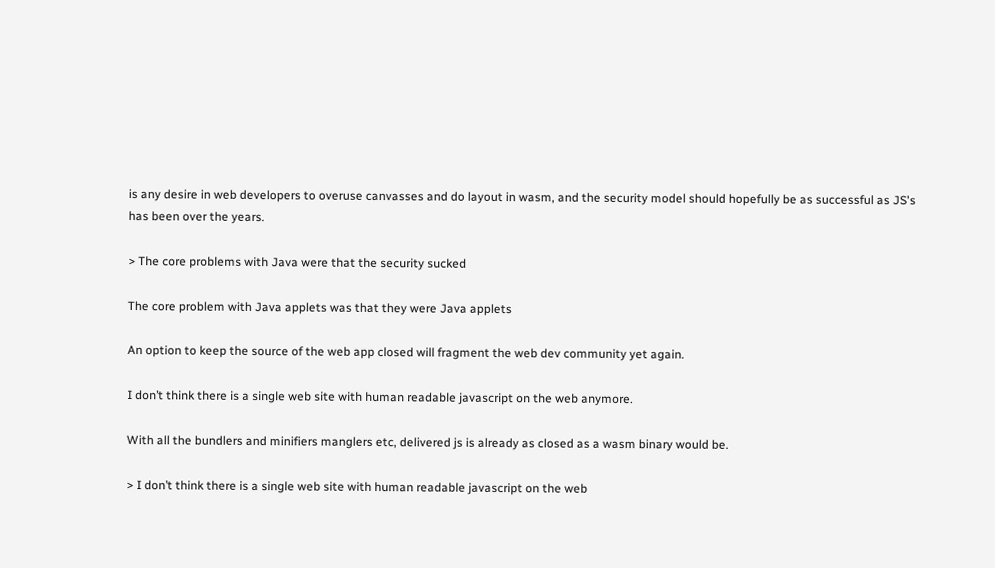is any desire in web developers to overuse canvasses and do layout in wasm, and the security model should hopefully be as successful as JS's has been over the years.

> The core problems with Java were that the security sucked

The core problem with Java applets was that they were Java applets

An option to keep the source of the web app closed will fragment the web dev community yet again.

I don’t think there is a single web site with human readable javascript on the web anymore.

With all the bundlers and minifiers manglers etc, delivered js is already as closed as a wasm binary would be.

> I don’t think there is a single web site with human readable javascript on the web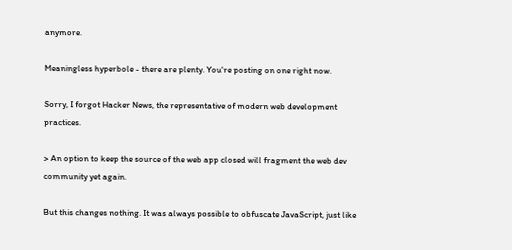anymore.

Meaningless hyperbole - there are plenty. You're posting on one right now.

Sorry, I forgot Hacker News, the representative of modern web development practices.

> An option to keep the source of the web app closed will fragment the web dev community yet again.

But this changes nothing. It was always possible to obfuscate JavaScript, just like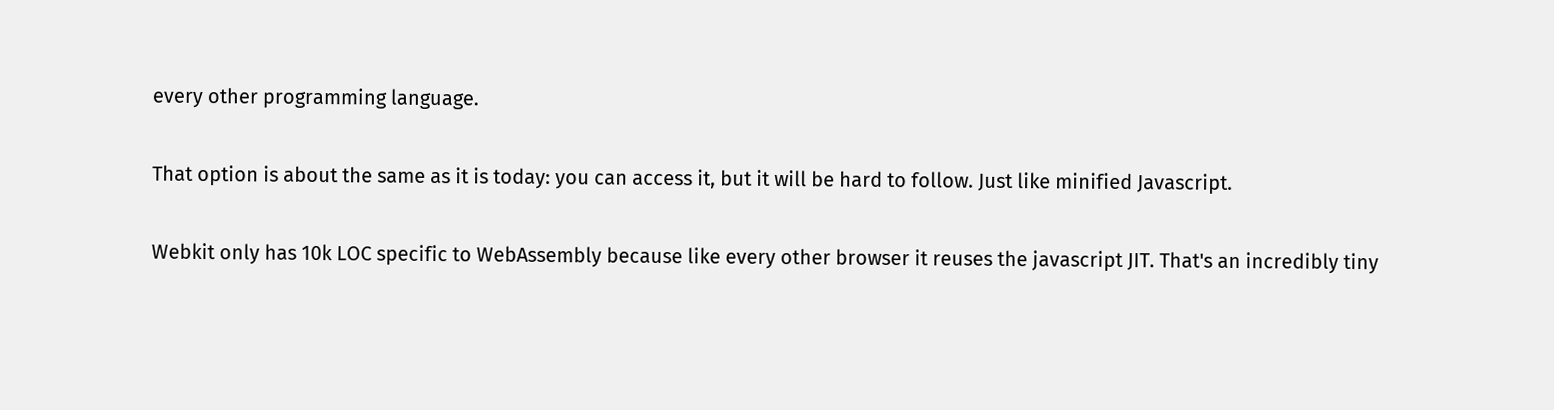every other programming language.

That option is about the same as it is today: you can access it, but it will be hard to follow. Just like minified Javascript.

Webkit only has 10k LOC specific to WebAssembly because like every other browser it reuses the javascript JIT. That's an incredibly tiny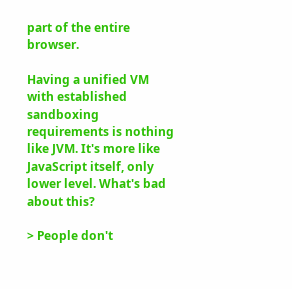part of the entire browser.

Having a unified VM with established sandboxing requirements is nothing like JVM. It's more like JavaScript itself, only lower level. What's bad about this?

> People don't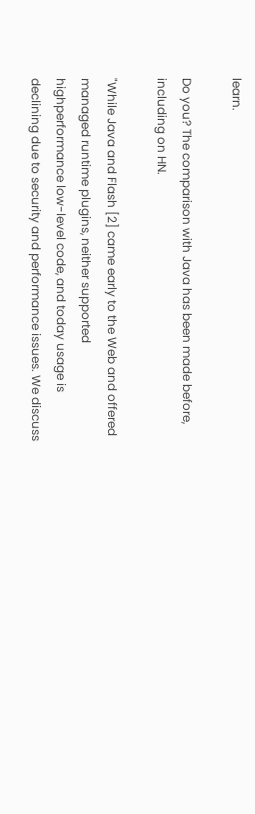learn.

Do you? The comparison with Java has been made before, including on HN.

"While Java and Flash [2] came early to the Web and offered managed runtime plugins, neither supported highperformance low-level code, and today usage is declining due to security and performance issues. We discuss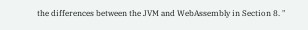the differences between the JVM and WebAssembly in Section 8. "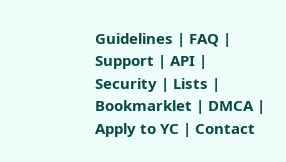Guidelines | FAQ | Support | API | Security | Lists | Bookmarklet | DMCA | Apply to YC | Contact